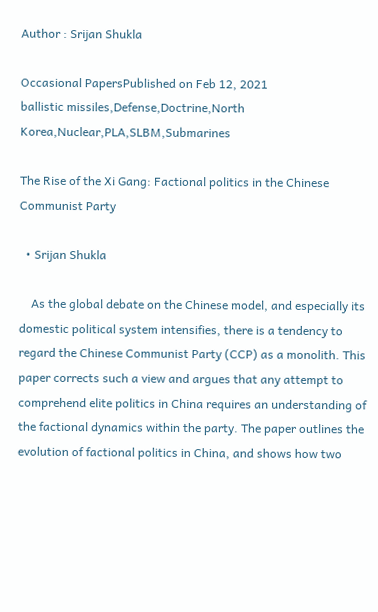Author : Srijan Shukla

Occasional PapersPublished on Feb 12, 2021
ballistic missiles,Defense,Doctrine,North Korea,Nuclear,PLA,SLBM,Submarines

The Rise of the Xi Gang: Factional politics in the Chinese Communist Party

  • Srijan Shukla

    As the global debate on the Chinese model, and especially its domestic political system intensifies, there is a tendency to regard the Chinese Communist Party (CCP) as a monolith. This paper corrects such a view and argues that any attempt to comprehend elite politics in China requires an understanding of the factional dynamics within the party. The paper outlines the evolution of factional politics in China, and shows how two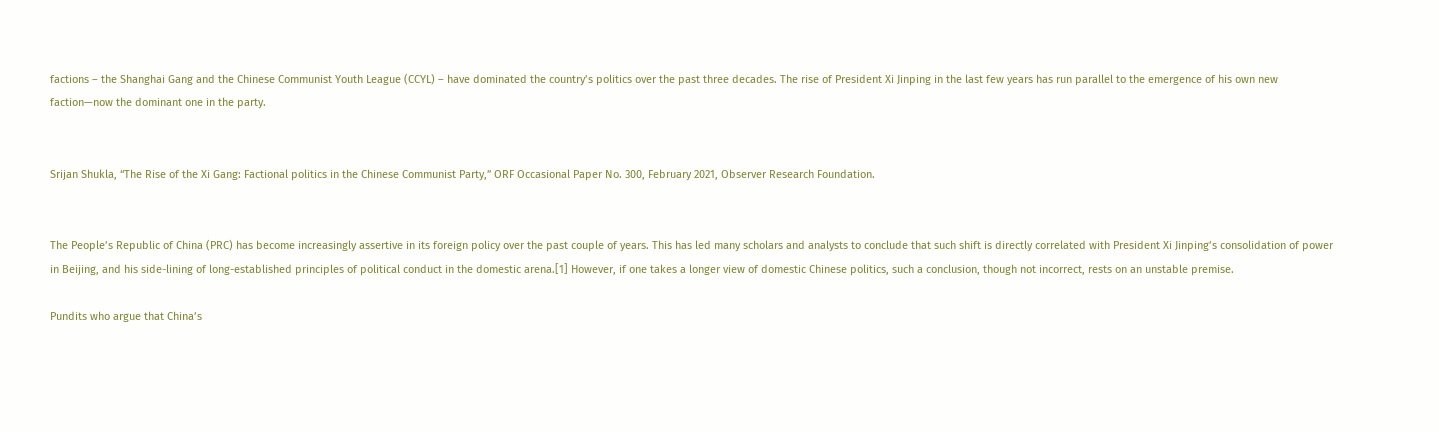factions – the Shanghai Gang and the Chinese Communist Youth League (CCYL) – have dominated the country’s politics over the past three decades. The rise of President Xi Jinping in the last few years has run parallel to the emergence of his own new faction—now the dominant one in the party.


Srijan Shukla, “The Rise of the Xi Gang: Factional politics in the Chinese Communist Party,” ORF Occasional Paper No. 300, February 2021, Observer Research Foundation.


The People’s Republic of China (PRC) has become increasingly assertive in its foreign policy over the past couple of years. This has led many scholars and analysts to conclude that such shift is directly correlated with President Xi Jinping’s consolidation of power in Beijing, and his side-lining of long-established principles of political conduct in the domestic arena.[1] However, if one takes a longer view of domestic Chinese politics, such a conclusion, though not incorrect, rests on an unstable premise.

Pundits who argue that China’s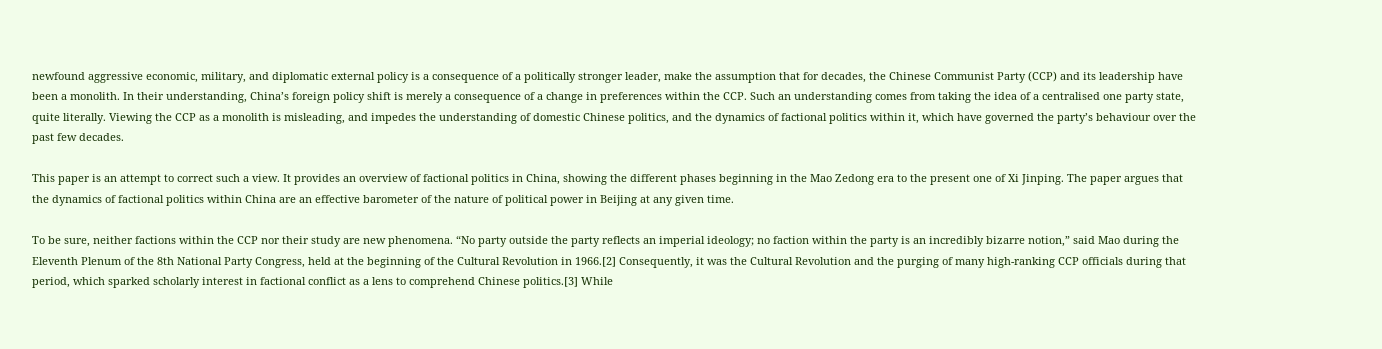newfound aggressive economic, military, and diplomatic external policy is a consequence of a politically stronger leader, make the assumption that for decades, the Chinese Communist Party (CCP) and its leadership have been a monolith. In their understanding, China’s foreign policy shift is merely a consequence of a change in preferences within the CCP. Such an understanding comes from taking the idea of a centralised one party state, quite literally. Viewing the CCP as a monolith is misleading, and impedes the understanding of domestic Chinese politics, and the dynamics of factional politics within it, which have governed the party’s behaviour over the past few decades.

This paper is an attempt to correct such a view. It provides an overview of factional politics in China, showing the different phases beginning in the Mao Zedong era to the present one of Xi Jinping. The paper argues that the dynamics of factional politics within China are an effective barometer of the nature of political power in Beijing at any given time.

To be sure, neither factions within the CCP nor their study are new phenomena. “No party outside the party reflects an imperial ideology; no faction within the party is an incredibly bizarre notion,” said Mao during the Eleventh Plenum of the 8th National Party Congress, held at the beginning of the Cultural Revolution in 1966.[2] Consequently, it was the Cultural Revolution and the purging of many high-ranking CCP officials during that period, which sparked scholarly interest in factional conflict as a lens to comprehend Chinese politics.[3] While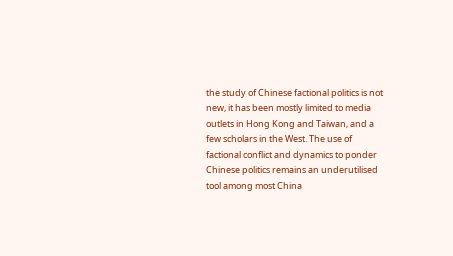the study of Chinese factional politics is not new, it has been mostly limited to media outlets in Hong Kong and Taiwan, and a few scholars in the West. The use of factional conflict and dynamics to ponder Chinese politics remains an underutilised tool among most China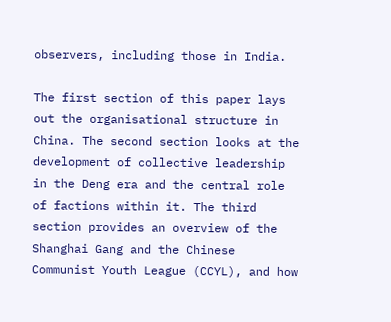observers, including those in India.

The first section of this paper lays out the organisational structure in China. The second section looks at the development of collective leadership in the Deng era and the central role of factions within it. The third section provides an overview of the Shanghai Gang and the Chinese Communist Youth League (CCYL), and how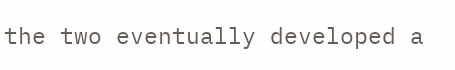the two eventually developed a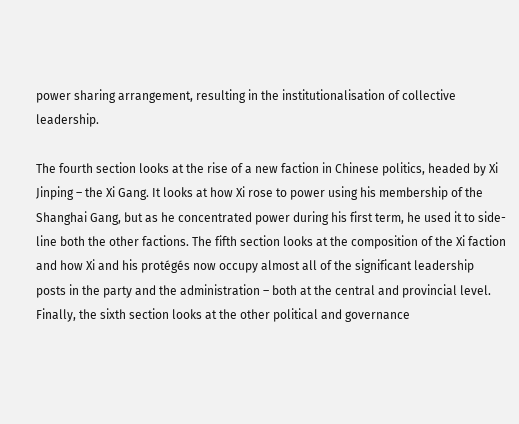power sharing arrangement, resulting in the institutionalisation of collective leadership.

The fourth section looks at the rise of a new faction in Chinese politics, headed by Xi Jinping – the Xi Gang. It looks at how Xi rose to power using his membership of the Shanghai Gang, but as he concentrated power during his first term, he used it to side-line both the other factions. The fifth section looks at the composition of the Xi faction and how Xi and his protégés now occupy almost all of the significant leadership posts in the party and the administration – both at the central and provincial level. Finally, the sixth section looks at the other political and governance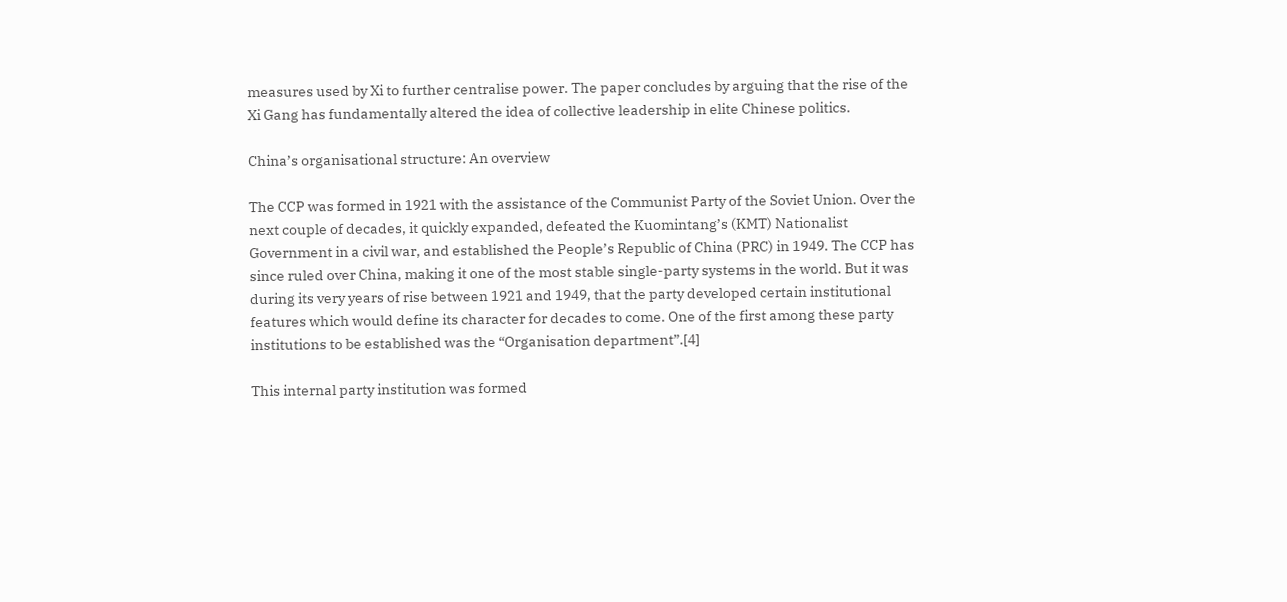measures used by Xi to further centralise power. The paper concludes by arguing that the rise of the Xi Gang has fundamentally altered the idea of collective leadership in elite Chinese politics.

China’s organisational structure: An overview

The CCP was formed in 1921 with the assistance of the Communist Party of the Soviet Union. Over the next couple of decades, it quickly expanded, defeated the Kuomintang’s (KMT) Nationalist Government in a civil war, and established the People’s Republic of China (PRC) in 1949. The CCP has since ruled over China, making it one of the most stable single-party systems in the world. But it was during its very years of rise between 1921 and 1949, that the party developed certain institutional features which would define its character for decades to come. One of the first among these party institutions to be established was the “Organisation department”.[4]

This internal party institution was formed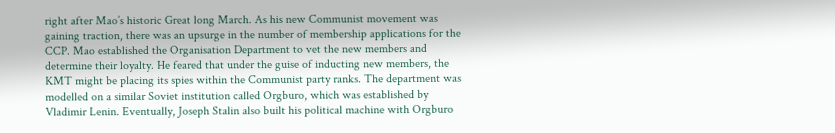right after Mao’s historic Great long March. As his new Communist movement was gaining traction, there was an upsurge in the number of membership applications for the CCP. Mao established the Organisation Department to vet the new members and determine their loyalty. He feared that under the guise of inducting new members, the KMT might be placing its spies within the Communist party ranks. The department was modelled on a similar Soviet institution called Orgburo, which was established by Vladimir Lenin. Eventually, Joseph Stalin also built his political machine with Orgburo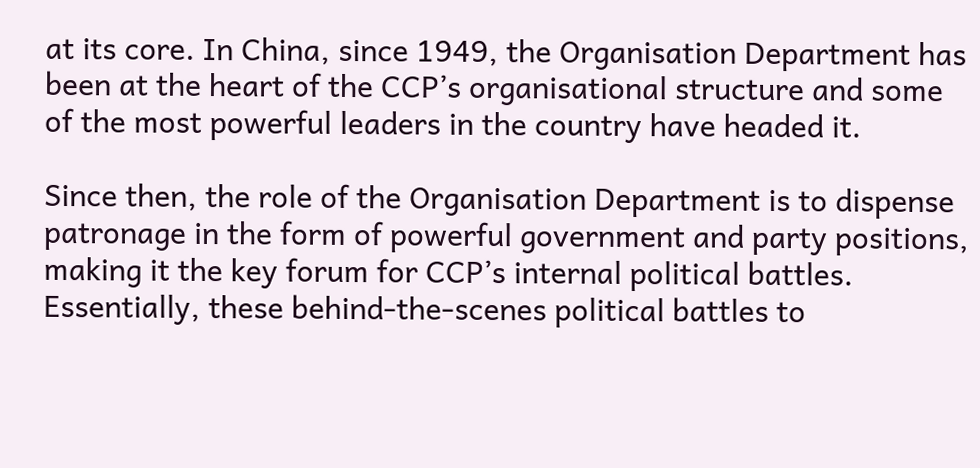at its core. In China, since 1949, the Organisation Department has been at the heart of the CCP’s organisational structure and some of the most powerful leaders in the country have headed it.

Since then, the role of the Organisation Department is to dispense patronage in the form of powerful government and party positions, making it the key forum for CCP’s internal political battles. Essentially, these behind-the-scenes political battles to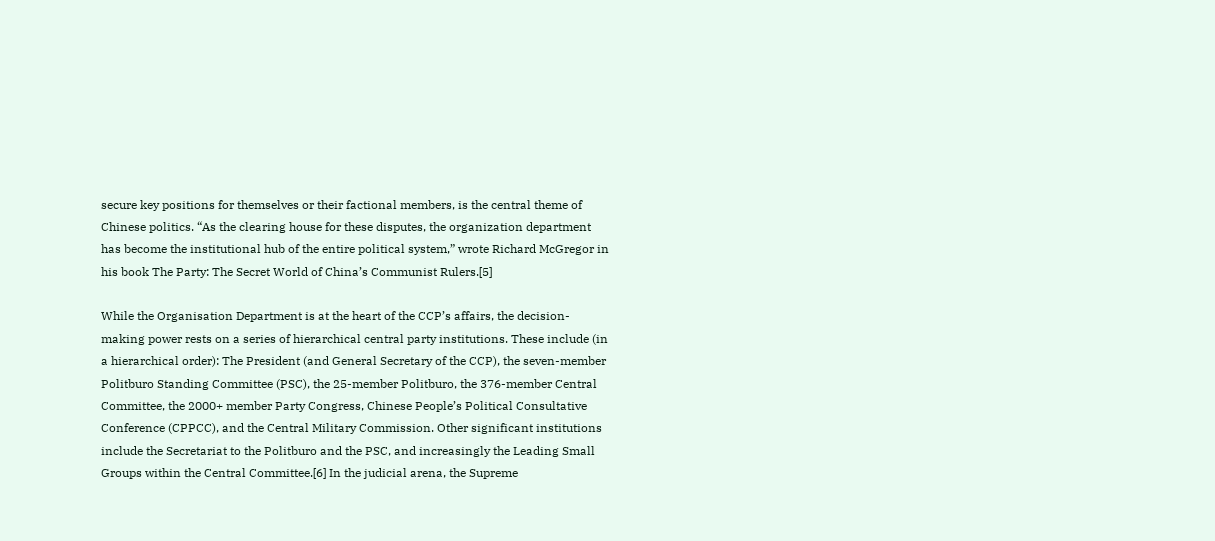secure key positions for themselves or their factional members, is the central theme of Chinese politics. “As the clearing house for these disputes, the organization department has become the institutional hub of the entire political system,” wrote Richard McGregor in his book The Party: The Secret World of China’s Communist Rulers.[5]

While the Organisation Department is at the heart of the CCP’s affairs, the decision-making power rests on a series of hierarchical central party institutions. These include (in a hierarchical order): The President (and General Secretary of the CCP), the seven-member Politburo Standing Committee (PSC), the 25-member Politburo, the 376-member Central Committee, the 2000+ member Party Congress, Chinese People’s Political Consultative Conference (CPPCC), and the Central Military Commission. Other significant institutions include the Secretariat to the Politburo and the PSC, and increasingly the Leading Small Groups within the Central Committee.[6] In the judicial arena, the Supreme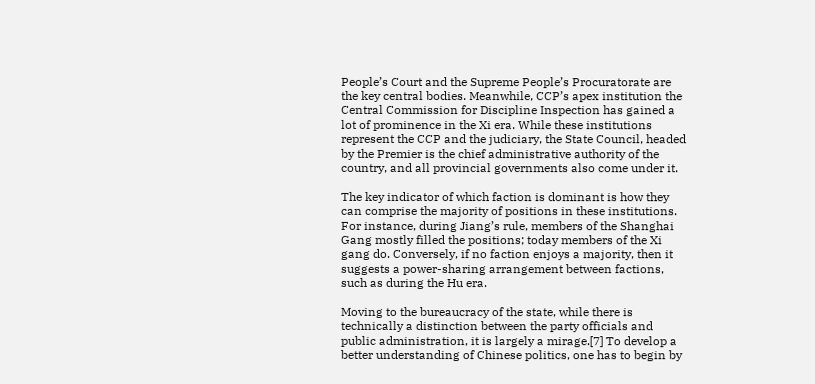People’s Court and the Supreme People’s Procuratorate are the key central bodies. Meanwhile, CCP’s apex institution the Central Commission for Discipline Inspection has gained a lot of prominence in the Xi era. While these institutions represent the CCP and the judiciary, the State Council, headed by the Premier is the chief administrative authority of the country, and all provincial governments also come under it.

The key indicator of which faction is dominant is how they can comprise the majority of positions in these institutions. For instance, during Jiang’s rule, members of the Shanghai Gang mostly filled the positions; today members of the Xi gang do. Conversely, if no faction enjoys a majority, then it suggests a power-sharing arrangement between factions, such as during the Hu era.

Moving to the bureaucracy of the state, while there is technically a distinction between the party officials and public administration, it is largely a mirage.[7] To develop a better understanding of Chinese politics, one has to begin by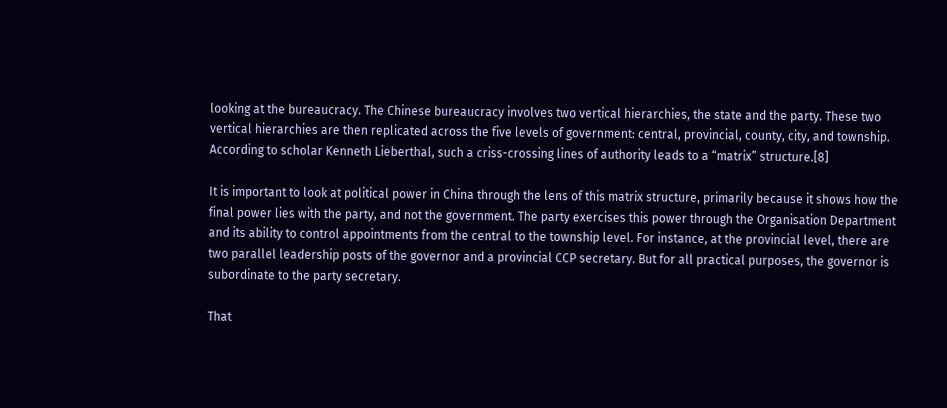looking at the bureaucracy. The Chinese bureaucracy involves two vertical hierarchies, the state and the party. These two vertical hierarchies are then replicated across the five levels of government: central, provincial, county, city, and township. According to scholar Kenneth Lieberthal, such a criss-crossing lines of authority leads to a “matrix” structure.[8]

It is important to look at political power in China through the lens of this matrix structure, primarily because it shows how the final power lies with the party, and not the government. The party exercises this power through the Organisation Department and its ability to control appointments from the central to the township level. For instance, at the provincial level, there are two parallel leadership posts of the governor and a provincial CCP secretary. But for all practical purposes, the governor is subordinate to the party secretary.

That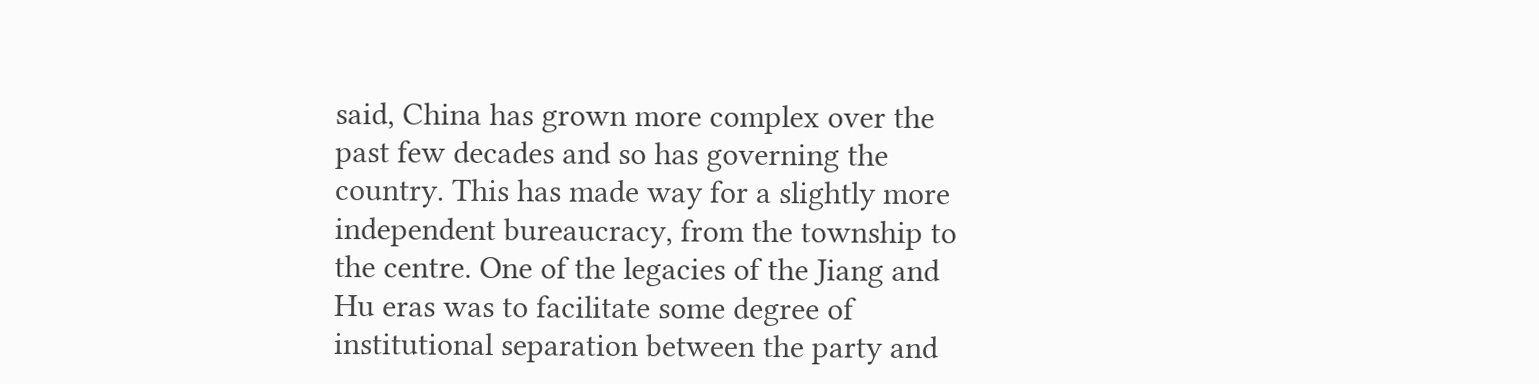said, China has grown more complex over the past few decades and so has governing the country. This has made way for a slightly more independent bureaucracy, from the township to the centre. One of the legacies of the Jiang and Hu eras was to facilitate some degree of institutional separation between the party and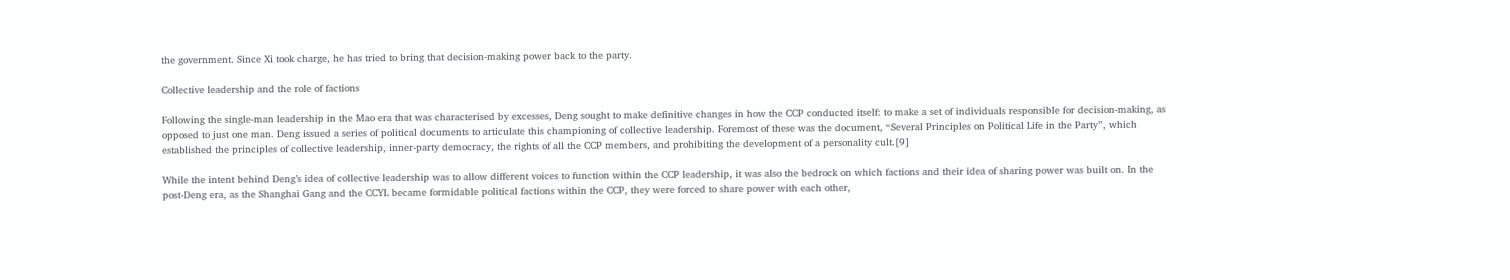the government. Since Xi took charge, he has tried to bring that decision-making power back to the party.

Collective leadership and the role of factions

Following the single-man leadership in the Mao era that was characterised by excesses, Deng sought to make definitive changes in how the CCP conducted itself: to make a set of individuals responsible for decision-making, as opposed to just one man. Deng issued a series of political documents to articulate this championing of collective leadership. Foremost of these was the document, “Several Principles on Political Life in the Party”, which established the principles of collective leadership, inner-party democracy, the rights of all the CCP members, and prohibiting the development of a personality cult.[9]

While the intent behind Deng’s idea of collective leadership was to allow different voices to function within the CCP leadership, it was also the bedrock on which factions and their idea of sharing power was built on. In the post-Deng era, as the Shanghai Gang and the CCYL became formidable political factions within the CCP, they were forced to share power with each other,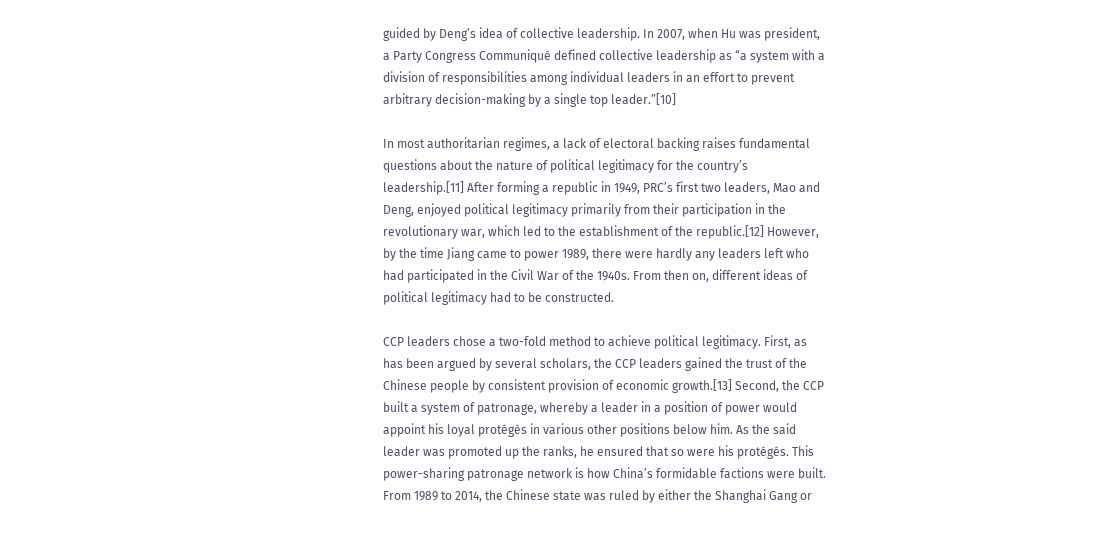guided by Deng’s idea of collective leadership. In 2007, when Hu was president, a Party Congress Communiqué defined collective leadership as “a system with a division of responsibilities among individual leaders in an effort to prevent arbitrary decision-making by a single top leader.”[10]

In most authoritarian regimes, a lack of electoral backing raises fundamental questions about the nature of political legitimacy for the country’s leadership.[11] After forming a republic in 1949, PRC’s first two leaders, Mao and Deng, enjoyed political legitimacy primarily from their participation in the revolutionary war, which led to the establishment of the republic.[12] However, by the time Jiang came to power 1989, there were hardly any leaders left who had participated in the Civil War of the 1940s. From then on, different ideas of political legitimacy had to be constructed.

CCP leaders chose a two-fold method to achieve political legitimacy. First, as has been argued by several scholars, the CCP leaders gained the trust of the Chinese people by consistent provision of economic growth.[13] Second, the CCP built a system of patronage, whereby a leader in a position of power would appoint his loyal protégés in various other positions below him. As the said leader was promoted up the ranks, he ensured that so were his protégés. This power-sharing patronage network is how China’s formidable factions were built. From 1989 to 2014, the Chinese state was ruled by either the Shanghai Gang or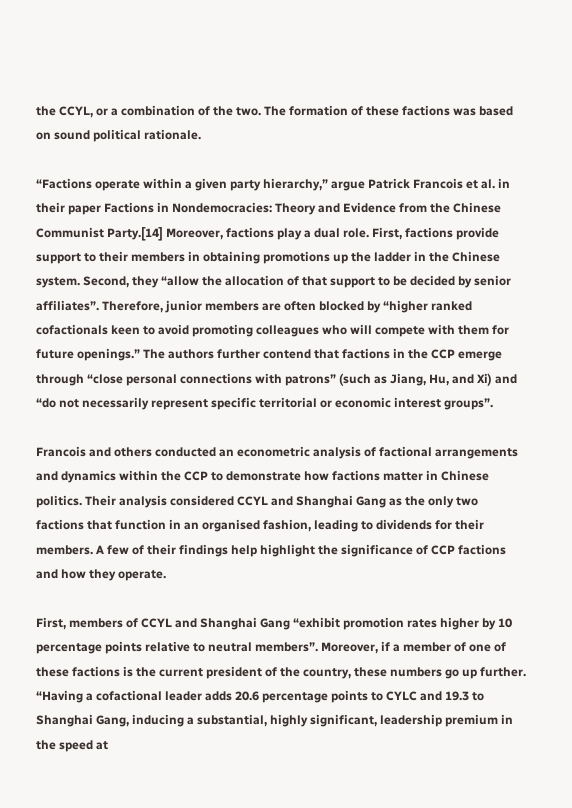the CCYL, or a combination of the two. The formation of these factions was based on sound political rationale.

“Factions operate within a given party hierarchy,” argue Patrick Francois et al. in their paper Factions in Nondemocracies: Theory and Evidence from the Chinese Communist Party.[14] Moreover, factions play a dual role. First, factions provide support to their members in obtaining promotions up the ladder in the Chinese system. Second, they “allow the allocation of that support to be decided by senior affiliates”. Therefore, junior members are often blocked by “higher ranked cofactionals keen to avoid promoting colleagues who will compete with them for future openings.” The authors further contend that factions in the CCP emerge through “close personal connections with patrons” (such as Jiang, Hu, and Xi) and “do not necessarily represent specific territorial or economic interest groups”.

Francois and others conducted an econometric analysis of factional arrangements and dynamics within the CCP to demonstrate how factions matter in Chinese politics. Their analysis considered CCYL and Shanghai Gang as the only two factions that function in an organised fashion, leading to dividends for their members. A few of their findings help highlight the significance of CCP factions and how they operate.

First, members of CCYL and Shanghai Gang “exhibit promotion rates higher by 10 percentage points relative to neutral members”. Moreover, if a member of one of these factions is the current president of the country, these numbers go up further. “Having a cofactional leader adds 20.6 percentage points to CYLC and 19.3 to Shanghai Gang, inducing a substantial, highly significant, leadership premium in the speed at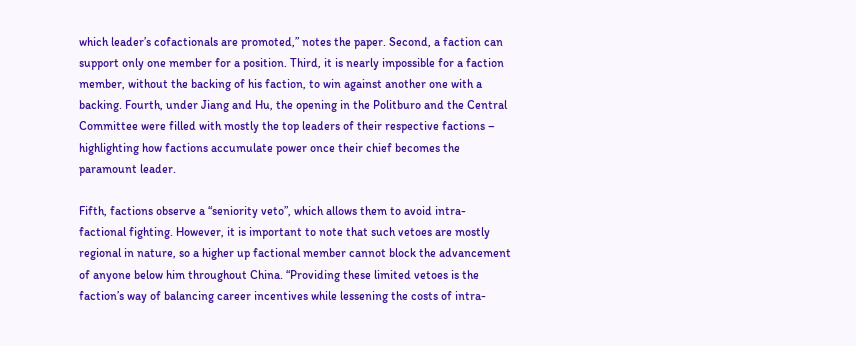which leader’s cofactionals are promoted,” notes the paper. Second, a faction can support only one member for a position. Third, it is nearly impossible for a faction member, without the backing of his faction, to win against another one with a backing. Fourth, under Jiang and Hu, the opening in the Politburo and the Central Committee were filled with mostly the top leaders of their respective factions – highlighting how factions accumulate power once their chief becomes the paramount leader.

Fifth, factions observe a “seniority veto”, which allows them to avoid intra-factional fighting. However, it is important to note that such vetoes are mostly regional in nature, so a higher up factional member cannot block the advancement of anyone below him throughout China. “Providing these limited vetoes is the faction’s way of balancing career incentives while lessening the costs of intra-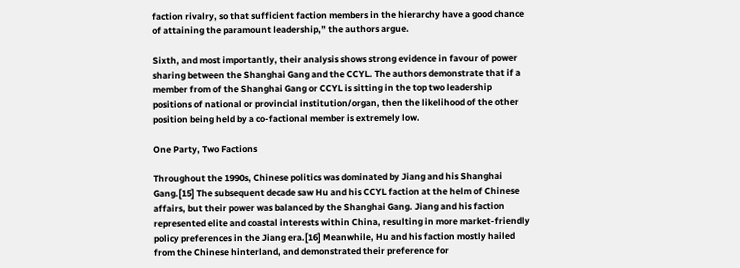faction rivalry, so that sufficient faction members in the hierarchy have a good chance of attaining the paramount leadership,” the authors argue.

Sixth, and most importantly, their analysis shows strong evidence in favour of power sharing between the Shanghai Gang and the CCYL. The authors demonstrate that if a member from of the Shanghai Gang or CCYL is sitting in the top two leadership positions of national or provincial institution/organ, then the likelihood of the other position being held by a co-factional member is extremely low.

One Party, Two Factions

Throughout the 1990s, Chinese politics was dominated by Jiang and his Shanghai Gang.[15] The subsequent decade saw Hu and his CCYL faction at the helm of Chinese affairs, but their power was balanced by the Shanghai Gang. Jiang and his faction represented elite and coastal interests within China, resulting in more market-friendly policy preferences in the Jiang era.[16] Meanwhile, Hu and his faction mostly hailed from the Chinese hinterland, and demonstrated their preference for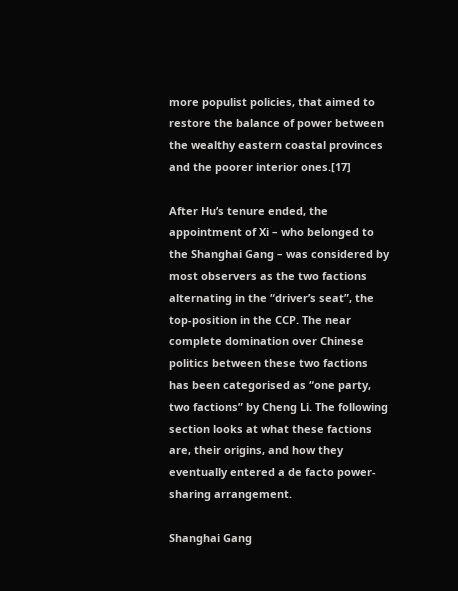more populist policies, that aimed to restore the balance of power between the wealthy eastern coastal provinces and the poorer interior ones.[17]

After Hu’s tenure ended, the appointment of Xi – who belonged to the Shanghai Gang – was considered by most observers as the two factions alternating in the “driver’s seat”, the top-position in the CCP. The near complete domination over Chinese politics between these two factions has been categorised as “one party, two factions” by Cheng Li. The following section looks at what these factions are, their origins, and how they eventually entered a de facto power-sharing arrangement.

Shanghai Gang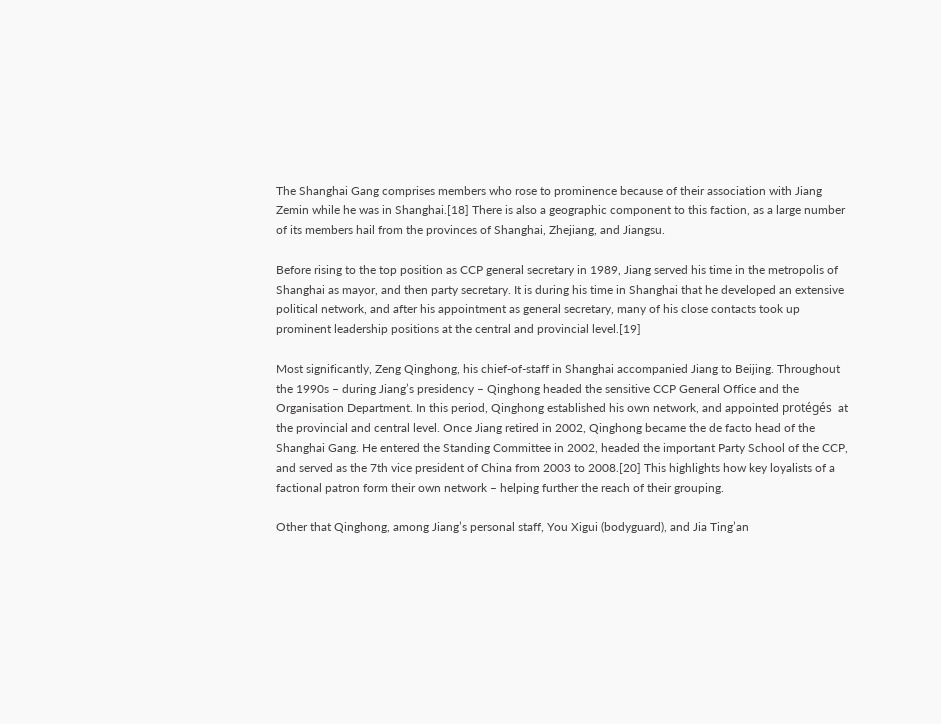The Shanghai Gang comprises members who rose to prominence because of their association with Jiang Zemin while he was in Shanghai.[18] There is also a geographic component to this faction, as a large number of its members hail from the provinces of Shanghai, Zhejiang, and Jiangsu.

Before rising to the top position as CCP general secretary in 1989, Jiang served his time in the metropolis of Shanghai as mayor, and then party secretary. It is during his time in Shanghai that he developed an extensive political network, and after his appointment as general secretary, many of his close contacts took up prominent leadership positions at the central and provincial level.[19]

Most significantly, Zeng Qinghong, his chief-of-staff in Shanghai accompanied Jiang to Beijing. Throughout the 1990s – during Jiang’s presidency – Qinghong headed the sensitive CCP General Office and the Organisation Department. In this period, Qinghong established his own network, and appointed protégés  at the provincial and central level. Once Jiang retired in 2002, Qinghong became the de facto head of the Shanghai Gang. He entered the Standing Committee in 2002, headed the important Party School of the CCP, and served as the 7th vice president of China from 2003 to 2008.[20] This highlights how key loyalists of a factional patron form their own network – helping further the reach of their grouping.

Other that Qinghong, among Jiang’s personal staff, You Xigui (bodyguard), and Jia Ting’an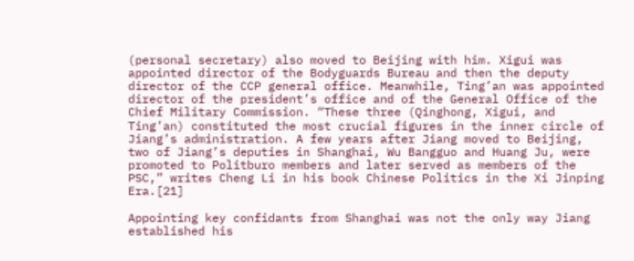(personal secretary) also moved to Beijing with him. Xigui was appointed director of the Bodyguards Bureau and then the deputy director of the CCP general office. Meanwhile, Ting’an was appointed director of the president’s office and of the General Office of the Chief Military Commission. “These three (Qinghong, Xigui, and Ting’an) constituted the most crucial figures in the inner circle of Jiang’s administration. A few years after Jiang moved to Beijing, two of Jiang’s deputies in Shanghai, Wu Bangguo and Huang Ju, were promoted to Politburo members and later served as members of the PSC,” writes Cheng Li in his book Chinese Politics in the Xi Jinping Era.[21]

Appointing key confidants from Shanghai was not the only way Jiang established his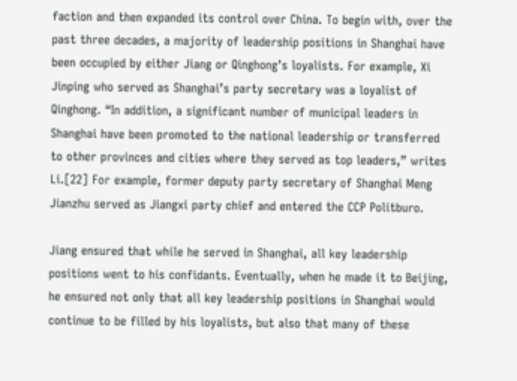faction and then expanded its control over China. To begin with, over the past three decades, a majority of leadership positions in Shanghai have been occupied by either Jiang or Qinghong’s loyalists. For example, Xi Jinping who served as Shanghai’s party secretary was a loyalist of Qinghong. “In addition, a significant number of municipal leaders in Shanghai have been promoted to the national leadership or transferred to other provinces and cities where they served as top leaders,” writes Li.[22] For example, former deputy party secretary of Shanghai Meng Jianzhu served as Jiangxi party chief and entered the CCP Politburo.

Jiang ensured that while he served in Shanghai, all key leadership positions went to his confidants. Eventually, when he made it to Beijing, he ensured not only that all key leadership positions in Shanghai would continue to be filled by his loyalists, but also that many of these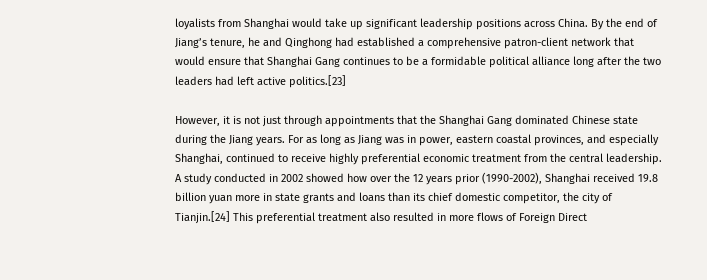loyalists from Shanghai would take up significant leadership positions across China. By the end of Jiang’s tenure, he and Qinghong had established a comprehensive patron-client network that would ensure that Shanghai Gang continues to be a formidable political alliance long after the two leaders had left active politics.[23]

However, it is not just through appointments that the Shanghai Gang dominated Chinese state during the Jiang years. For as long as Jiang was in power, eastern coastal provinces, and especially Shanghai, continued to receive highly preferential economic treatment from the central leadership. A study conducted in 2002 showed how over the 12 years prior (1990-2002), Shanghai received 19.8 billion yuan more in state grants and loans than its chief domestic competitor, the city of Tianjin.[24] This preferential treatment also resulted in more flows of Foreign Direct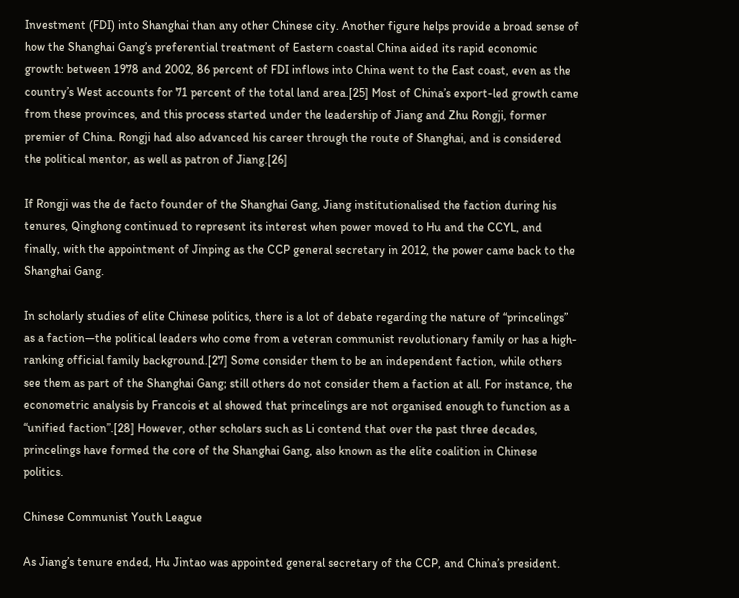Investment (FDI) into Shanghai than any other Chinese city. Another figure helps provide a broad sense of how the Shanghai Gang’s preferential treatment of Eastern coastal China aided its rapid economic growth: between 1978 and 2002, 86 percent of FDI inflows into China went to the East coast, even as the country’s West accounts for 71 percent of the total land area.[25] Most of China’s export-led growth came from these provinces, and this process started under the leadership of Jiang and Zhu Rongji, former premier of China. Rongji had also advanced his career through the route of Shanghai, and is considered the political mentor, as well as patron of Jiang.[26]

If Rongji was the de facto founder of the Shanghai Gang, Jiang institutionalised the faction during his tenures, Qinghong continued to represent its interest when power moved to Hu and the CCYL, and finally, with the appointment of Jinping as the CCP general secretary in 2012, the power came back to the Shanghai Gang.

In scholarly studies of elite Chinese politics, there is a lot of debate regarding the nature of “princelings” as a faction—the political leaders who come from a veteran communist revolutionary family or has a high-ranking official family background.[27] Some consider them to be an independent faction, while others see them as part of the Shanghai Gang; still others do not consider them a faction at all. For instance, the econometric analysis by Francois et al showed that princelings are not organised enough to function as a “unified faction”.[28] However, other scholars such as Li contend that over the past three decades, princelings have formed the core of the Shanghai Gang, also known as the elite coalition in Chinese politics.

Chinese Communist Youth League

As Jiang’s tenure ended, Hu Jintao was appointed general secretary of the CCP, and China’s president.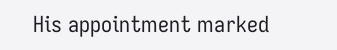His appointment marked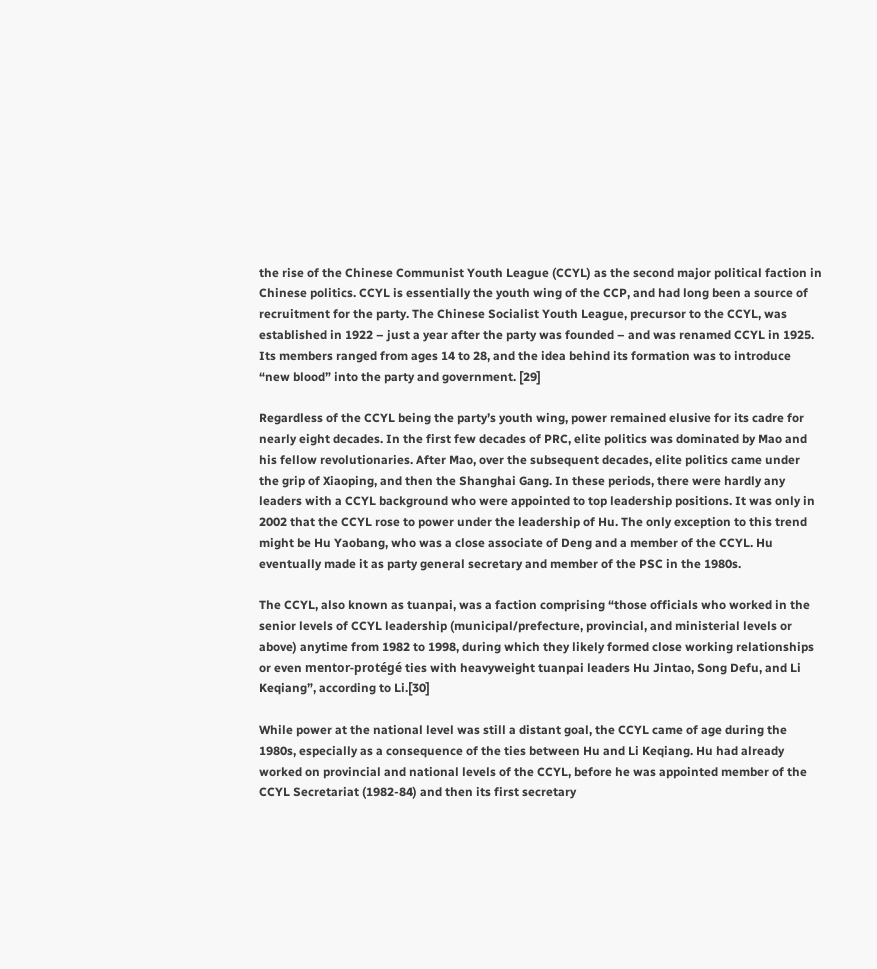the rise of the Chinese Communist Youth League (CCYL) as the second major political faction in Chinese politics. CCYL is essentially the youth wing of the CCP, and had long been a source of recruitment for the party. The Chinese Socialist Youth League, precursor to the CCYL, was established in 1922 – just a year after the party was founded – and was renamed CCYL in 1925. Its members ranged from ages 14 to 28, and the idea behind its formation was to introduce “new blood” into the party and government. [29]

Regardless of the CCYL being the party’s youth wing, power remained elusive for its cadre for nearly eight decades. In the first few decades of PRC, elite politics was dominated by Mao and his fellow revolutionaries. After Mao, over the subsequent decades, elite politics came under the grip of Xiaoping, and then the Shanghai Gang. In these periods, there were hardly any leaders with a CCYL background who were appointed to top leadership positions. It was only in 2002 that the CCYL rose to power under the leadership of Hu. The only exception to this trend might be Hu Yaobang, who was a close associate of Deng and a member of the CCYL. Hu eventually made it as party general secretary and member of the PSC in the 1980s.

The CCYL, also known as tuanpai, was a faction comprising “those officials who worked in the senior levels of CCYL leadership (municipal/prefecture, provincial, and ministerial levels or above) anytime from 1982 to 1998, during which they likely formed close working relationships or even mentor-protégé ties with heavyweight tuanpai leaders Hu Jintao, Song Defu, and Li Keqiang”, according to Li.[30]

While power at the national level was still a distant goal, the CCYL came of age during the 1980s, especially as a consequence of the ties between Hu and Li Keqiang. Hu had already worked on provincial and national levels of the CCYL, before he was appointed member of the CCYL Secretariat (1982-84) and then its first secretary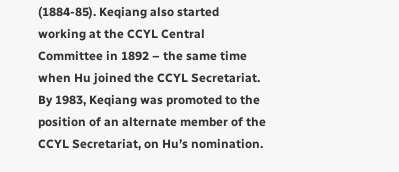(1884-85). Keqiang also started working at the CCYL Central Committee in 1892 – the same time when Hu joined the CCYL Secretariat. By 1983, Keqiang was promoted to the position of an alternate member of the CCYL Secretariat, on Hu’s nomination.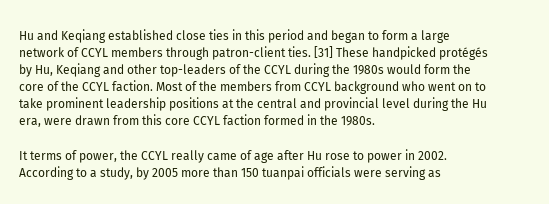Hu and Keqiang established close ties in this period and began to form a large network of CCYL members through patron-client ties. [31] These handpicked protégés  by Hu, Keqiang and other top-leaders of the CCYL during the 1980s would form the core of the CCYL faction. Most of the members from CCYL background who went on to take prominent leadership positions at the central and provincial level during the Hu era, were drawn from this core CCYL faction formed in the 1980s.

It terms of power, the CCYL really came of age after Hu rose to power in 2002. According to a study, by 2005 more than 150 tuanpai officials were serving as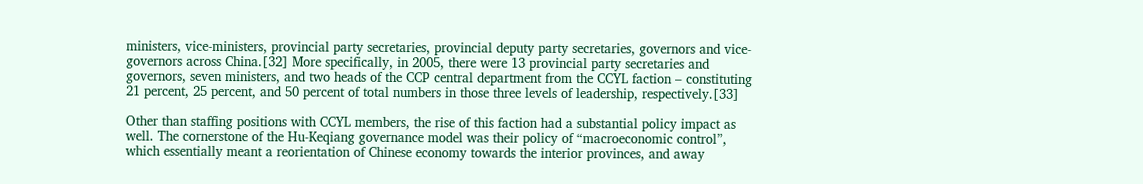ministers, vice-ministers, provincial party secretaries, provincial deputy party secretaries, governors and vice-governors across China.[32] More specifically, in 2005, there were 13 provincial party secretaries and governors, seven ministers, and two heads of the CCP central department from the CCYL faction – constituting 21 percent, 25 percent, and 50 percent of total numbers in those three levels of leadership, respectively.[33]

Other than staffing positions with CCYL members, the rise of this faction had a substantial policy impact as well. The cornerstone of the Hu-Keqiang governance model was their policy of “macroeconomic control”, which essentially meant a reorientation of Chinese economy towards the interior provinces, and away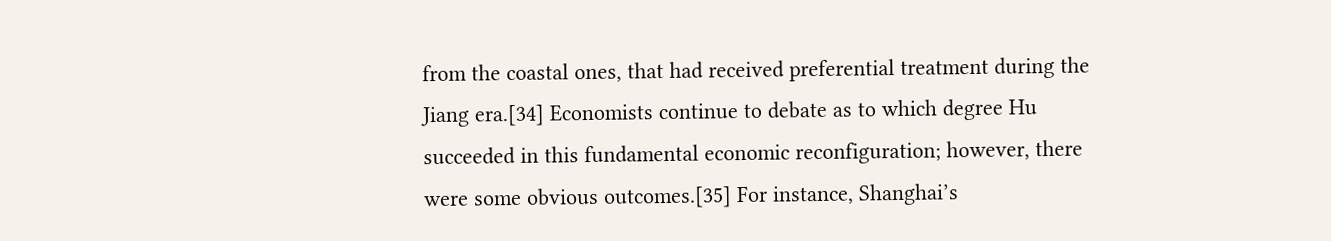from the coastal ones, that had received preferential treatment during the Jiang era.[34] Economists continue to debate as to which degree Hu succeeded in this fundamental economic reconfiguration; however, there were some obvious outcomes.[35] For instance, Shanghai’s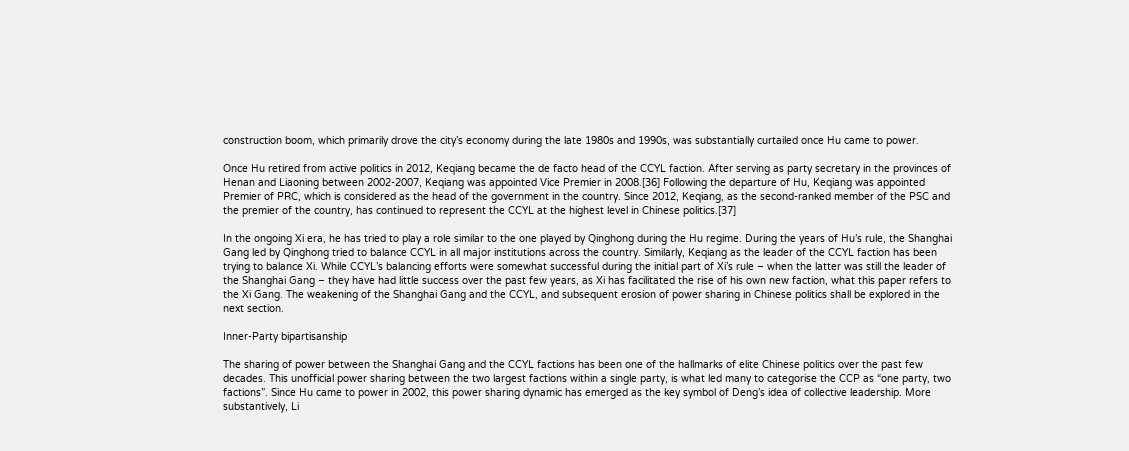construction boom, which primarily drove the city’s economy during the late 1980s and 1990s, was substantially curtailed once Hu came to power.

Once Hu retired from active politics in 2012, Keqiang became the de facto head of the CCYL faction. After serving as party secretary in the provinces of Henan and Liaoning between 2002-2007, Keqiang was appointed Vice Premier in 2008.[36] Following the departure of Hu, Keqiang was appointed Premier of PRC, which is considered as the head of the government in the country. Since 2012, Keqiang, as the second-ranked member of the PSC and the premier of the country, has continued to represent the CCYL at the highest level in Chinese politics.[37]

In the ongoing Xi era, he has tried to play a role similar to the one played by Qinghong during the Hu regime. During the years of Hu’s rule, the Shanghai Gang led by Qinghong tried to balance CCYL in all major institutions across the country. Similarly, Keqiang as the leader of the CCYL faction has been trying to balance Xi. While CCYL’s balancing efforts were somewhat successful during the initial part of Xi’s rule – when the latter was still the leader of the Shanghai Gang – they have had little success over the past few years, as Xi has facilitated the rise of his own new faction, what this paper refers to the Xi Gang. The weakening of the Shanghai Gang and the CCYL, and subsequent erosion of power sharing in Chinese politics shall be explored in the next section.

Inner-Party bipartisanship

The sharing of power between the Shanghai Gang and the CCYL factions has been one of the hallmarks of elite Chinese politics over the past few decades. This unofficial power sharing between the two largest factions within a single party, is what led many to categorise the CCP as “one party, two factions”. Since Hu came to power in 2002, this power sharing dynamic has emerged as the key symbol of Deng’s idea of collective leadership. More substantively, Li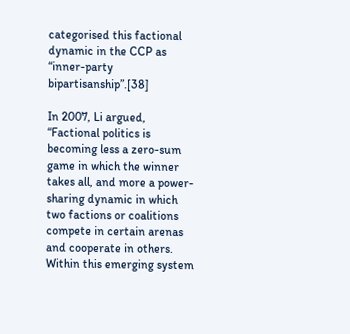categorised this factional dynamic in the CCP as “inner-party bipartisanship”.[38]

In 2007, Li argued, “Factional politics is becoming less a zero-sum game in which the winner takes all, and more a power-sharing dynamic in which two factions or coalitions compete in certain arenas and cooperate in others. Within this emerging system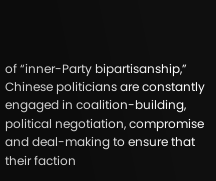of “inner-Party bipartisanship,” Chinese politicians are constantly engaged in coalition-building, political negotiation, compromise and deal-making to ensure that their faction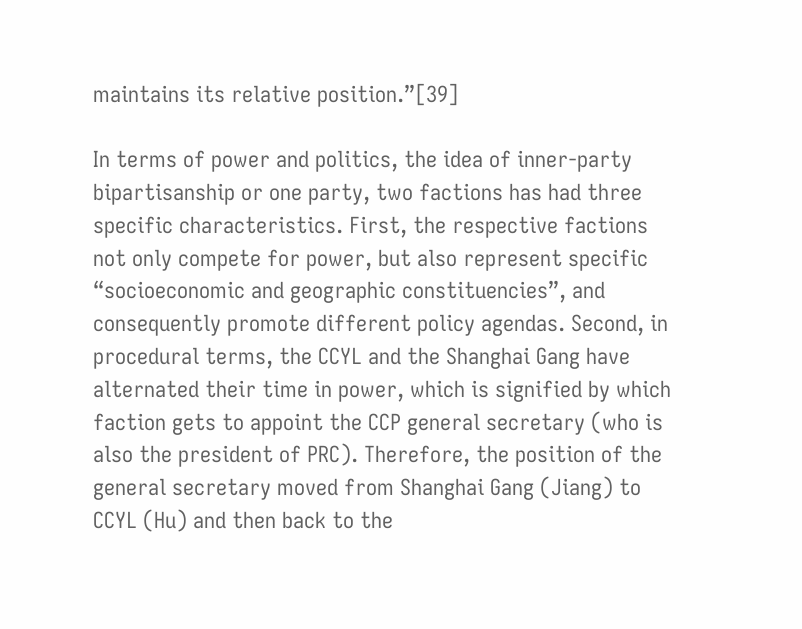maintains its relative position.”[39]

In terms of power and politics, the idea of inner-party bipartisanship or one party, two factions has had three specific characteristics. First, the respective factions not only compete for power, but also represent specific “socioeconomic and geographic constituencies”, and consequently promote different policy agendas. Second, in procedural terms, the CCYL and the Shanghai Gang have alternated their time in power, which is signified by which faction gets to appoint the CCP general secretary (who is also the president of PRC). Therefore, the position of the general secretary moved from Shanghai Gang (Jiang) to CCYL (Hu) and then back to the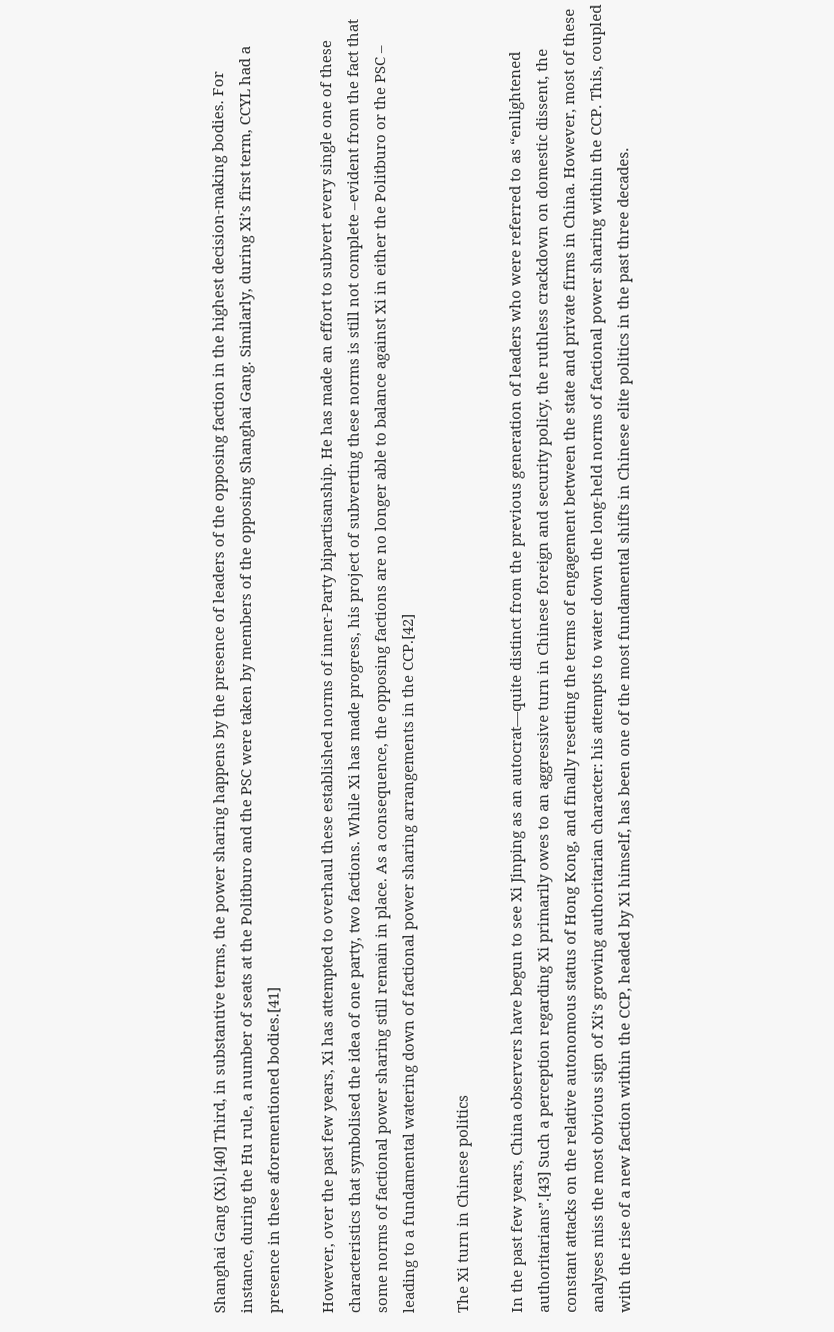Shanghai Gang (Xi).[40] Third, in substantive terms, the power sharing happens by the presence of leaders of the opposing faction in the highest decision-making bodies. For instance, during the Hu rule, a number of seats at the Politburo and the PSC were taken by members of the opposing Shanghai Gang. Similarly, during Xi’s first term, CCYL had a presence in these aforementioned bodies.[41]

However, over the past few years, Xi has attempted to overhaul these established norms of inner-Party bipartisanship. He has made an effort to subvert every single one of these characteristics that symbolised the idea of one party, two factions. While Xi has made progress, his project of subverting these norms is still not complete –evident from the fact that some norms of factional power sharing still remain in place. As a consequence, the opposing factions are no longer able to balance against Xi in either the Politburo or the PSC – leading to a fundamental watering down of factional power sharing arrangements in the CCP.[42]

The Xi turn in Chinese politics

In the past few years, China observers have begun to see Xi Jinping as an autocrat—quite distinct from the previous generation of leaders who were referred to as “enlightened authoritarians”.[43] Such a perception regarding Xi primarily owes to an aggressive turn in Chinese foreign and security policy, the ruthless crackdown on domestic dissent, the constant attacks on the relative autonomous status of Hong Kong, and finally resetting the terms of engagement between the state and private firms in China. However, most of these analyses miss the most obvious sign of Xi’s growing authoritarian character: his attempts to water down the long-held norms of factional power sharing within the CCP. This, coupled with the rise of a new faction within the CCP, headed by Xi himself, has been one of the most fundamental shifts in Chinese elite politics in the past three decades.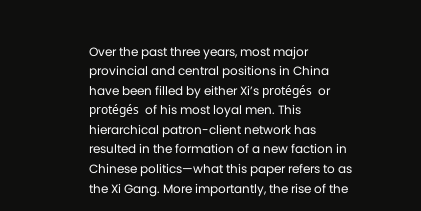Over the past three years, most major provincial and central positions in China have been filled by either Xi’s protégés  or protégés  of his most loyal men. This hierarchical patron-client network has resulted in the formation of a new faction in Chinese politics—what this paper refers to as the Xi Gang. More importantly, the rise of the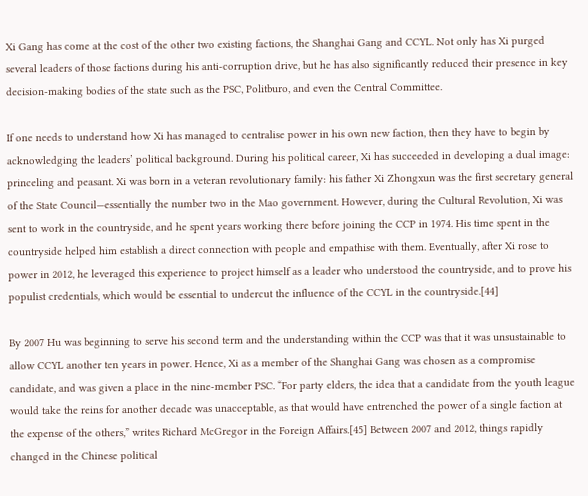Xi Gang has come at the cost of the other two existing factions, the Shanghai Gang and CCYL. Not only has Xi purged several leaders of those factions during his anti-corruption drive, but he has also significantly reduced their presence in key decision-making bodies of the state such as the PSC, Politburo, and even the Central Committee.

If one needs to understand how Xi has managed to centralise power in his own new faction, then they have to begin by acknowledging the leaders’ political background. During his political career, Xi has succeeded in developing a dual image: princeling and peasant. Xi was born in a veteran revolutionary family: his father Xi Zhongxun was the first secretary general of the State Council—essentially the number two in the Mao government. However, during the Cultural Revolution, Xi was sent to work in the countryside, and he spent years working there before joining the CCP in 1974. His time spent in the countryside helped him establish a direct connection with people and empathise with them. Eventually, after Xi rose to power in 2012, he leveraged this experience to project himself as a leader who understood the countryside, and to prove his populist credentials, which would be essential to undercut the influence of the CCYL in the countryside.[44]

By 2007 Hu was beginning to serve his second term and the understanding within the CCP was that it was unsustainable to allow CCYL another ten years in power. Hence, Xi as a member of the Shanghai Gang was chosen as a compromise candidate, and was given a place in the nine-member PSC. “For party elders, the idea that a candidate from the youth league would take the reins for another decade was unacceptable, as that would have entrenched the power of a single faction at the expense of the others,” writes Richard McGregor in the Foreign Affairs.[45] Between 2007 and 2012, things rapidly changed in the Chinese political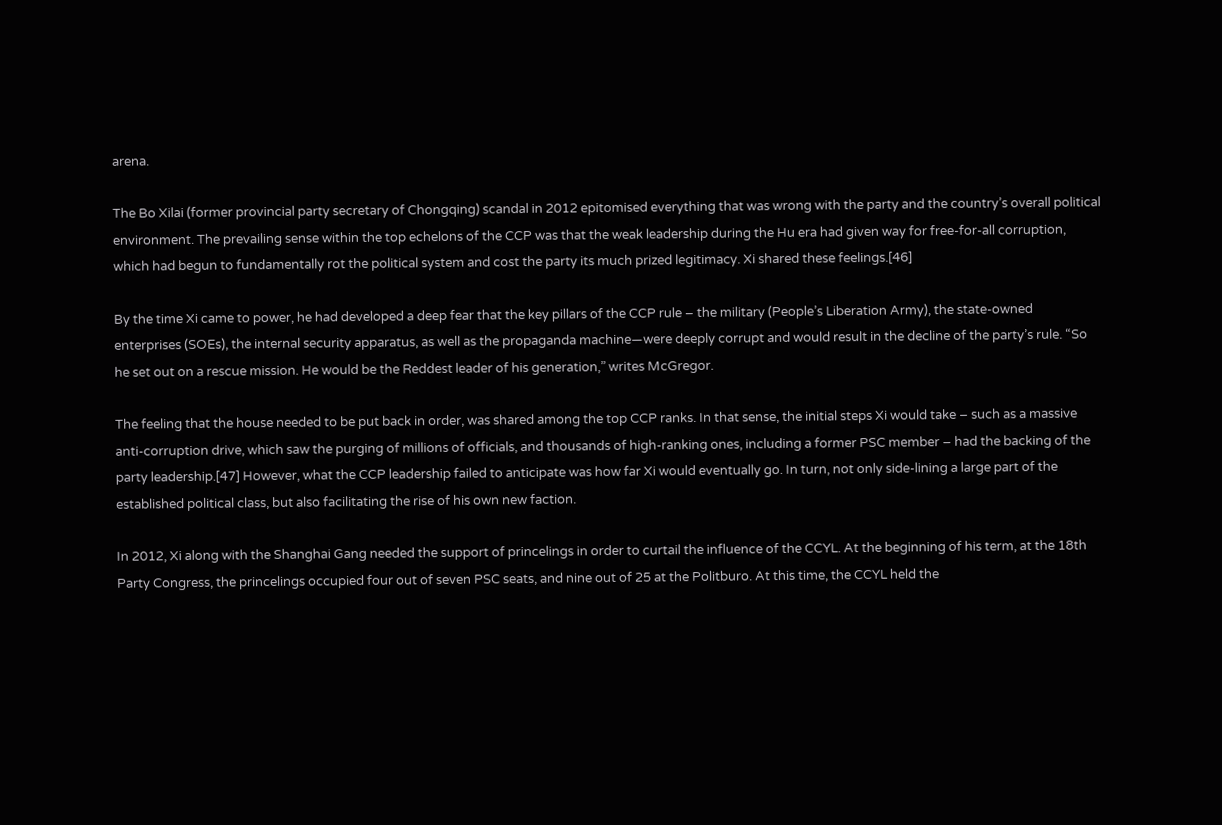arena.

The Bo Xilai (former provincial party secretary of Chongqing) scandal in 2012 epitomised everything that was wrong with the party and the country’s overall political environment. The prevailing sense within the top echelons of the CCP was that the weak leadership during the Hu era had given way for free-for-all corruption, which had begun to fundamentally rot the political system and cost the party its much prized legitimacy. Xi shared these feelings.[46]

By the time Xi came to power, he had developed a deep fear that the key pillars of the CCP rule – the military (People’s Liberation Army), the state-owned enterprises (SOEs), the internal security apparatus, as well as the propaganda machine—were deeply corrupt and would result in the decline of the party’s rule. “So he set out on a rescue mission. He would be the Reddest leader of his generation,” writes McGregor.

The feeling that the house needed to be put back in order, was shared among the top CCP ranks. In that sense, the initial steps Xi would take – such as a massive anti-corruption drive, which saw the purging of millions of officials, and thousands of high-ranking ones, including a former PSC member – had the backing of the party leadership.[47] However, what the CCP leadership failed to anticipate was how far Xi would eventually go. In turn, not only side-lining a large part of the established political class, but also facilitating the rise of his own new faction.

In 2012, Xi along with the Shanghai Gang needed the support of princelings in order to curtail the influence of the CCYL. At the beginning of his term, at the 18th Party Congress, the princelings occupied four out of seven PSC seats, and nine out of 25 at the Politburo. At this time, the CCYL held the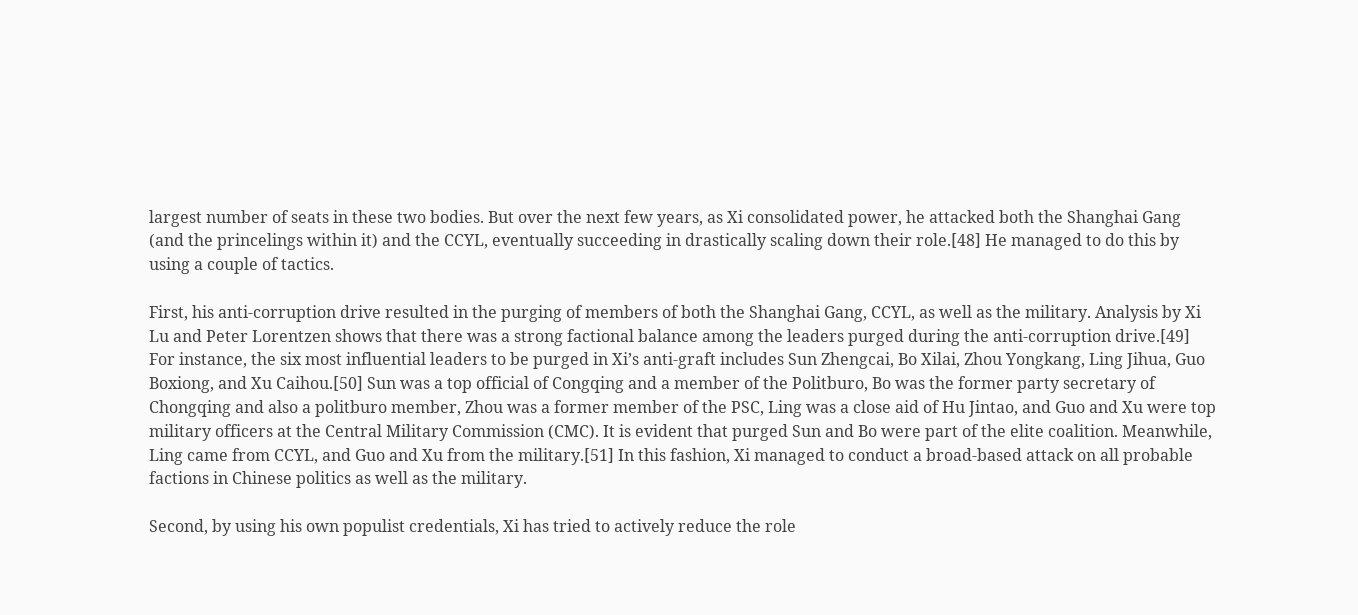largest number of seats in these two bodies. But over the next few years, as Xi consolidated power, he attacked both the Shanghai Gang (and the princelings within it) and the CCYL, eventually succeeding in drastically scaling down their role.[48] He managed to do this by using a couple of tactics.

First, his anti-corruption drive resulted in the purging of members of both the Shanghai Gang, CCYL, as well as the military. Analysis by Xi Lu and Peter Lorentzen shows that there was a strong factional balance among the leaders purged during the anti-corruption drive.[49] For instance, the six most influential leaders to be purged in Xi’s anti-graft includes Sun Zhengcai, Bo Xilai, Zhou Yongkang, Ling Jihua, Guo Boxiong, and Xu Caihou.[50] Sun was a top official of Congqing and a member of the Politburo, Bo was the former party secretary of Chongqing and also a politburo member, Zhou was a former member of the PSC, Ling was a close aid of Hu Jintao, and Guo and Xu were top military officers at the Central Military Commission (CMC). It is evident that purged Sun and Bo were part of the elite coalition. Meanwhile, Ling came from CCYL, and Guo and Xu from the military.[51] In this fashion, Xi managed to conduct a broad-based attack on all probable factions in Chinese politics as well as the military.

Second, by using his own populist credentials, Xi has tried to actively reduce the role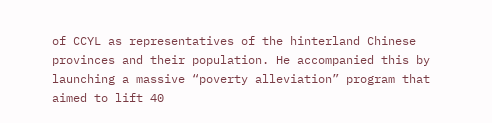of CCYL as representatives of the hinterland Chinese provinces and their population. He accompanied this by launching a massive “poverty alleviation” program that aimed to lift 40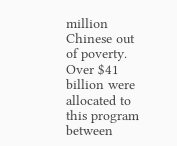million Chinese out of poverty. Over $41 billion were allocated to this program between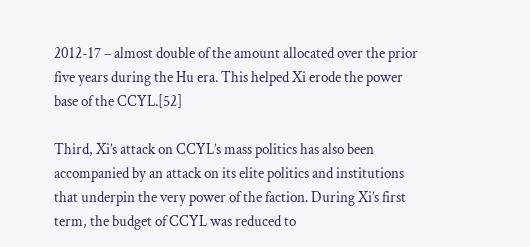2012-17 – almost double of the amount allocated over the prior five years during the Hu era. This helped Xi erode the power base of the CCYL.[52]

Third, Xi’s attack on CCYL’s mass politics has also been accompanied by an attack on its elite politics and institutions that underpin the very power of the faction. During Xi’s first term, the budget of CCYL was reduced to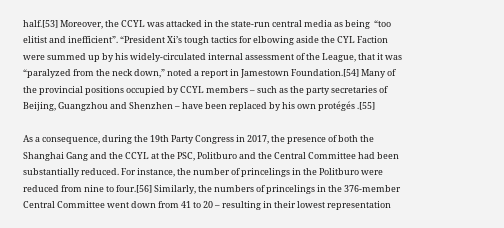half.[53] Moreover, the CCYL was attacked in the state-run central media as being  “too elitist and inefficient”. “President Xi’s tough tactics for elbowing aside the CYL Faction were summed up by his widely-circulated internal assessment of the League, that it was “paralyzed from the neck down,” noted a report in Jamestown Foundation.[54] Many of the provincial positions occupied by CCYL members – such as the party secretaries of Beijing, Guangzhou and Shenzhen – have been replaced by his own protégés .[55]

As a consequence, during the 19th Party Congress in 2017, the presence of both the Shanghai Gang and the CCYL at the PSC, Politburo and the Central Committee had been substantially reduced. For instance, the number of princelings in the Politburo were reduced from nine to four.[56] Similarly, the numbers of princelings in the 376-member Central Committee went down from 41 to 20 – resulting in their lowest representation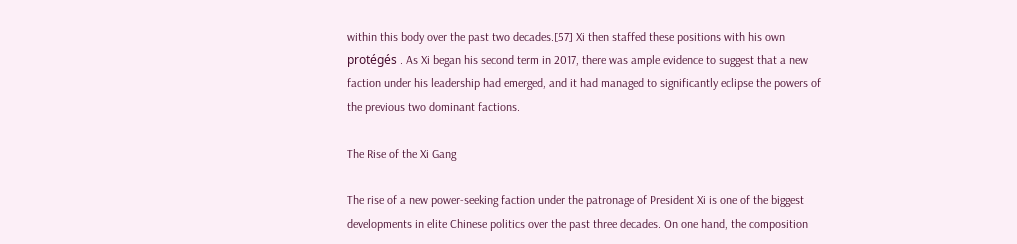within this body over the past two decades.[57] Xi then staffed these positions with his own protégés . As Xi began his second term in 2017, there was ample evidence to suggest that a new faction under his leadership had emerged, and it had managed to significantly eclipse the powers of the previous two dominant factions.

The Rise of the Xi Gang

The rise of a new power-seeking faction under the patronage of President Xi is one of the biggest developments in elite Chinese politics over the past three decades. On one hand, the composition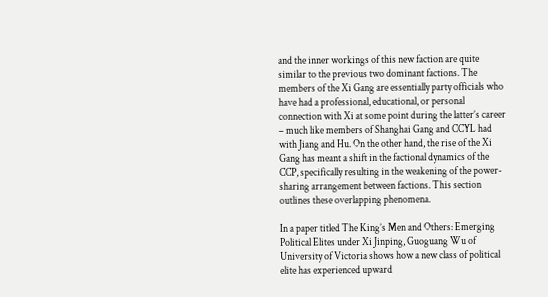and the inner workings of this new faction are quite similar to the previous two dominant factions. The members of the Xi Gang are essentially party officials who have had a professional, educational, or personal connection with Xi at some point during the latter’s career – much like members of Shanghai Gang and CCYL had with Jiang and Hu. On the other hand, the rise of the Xi Gang has meant a shift in the factional dynamics of the CCP, specifically resulting in the weakening of the power-sharing arrangement between factions. This section outlines these overlapping phenomena.

In a paper titled The King’s Men and Others: Emerging Political Elites under Xi Jinping, Guoguang Wu of University of Victoria shows how a new class of political elite has experienced upward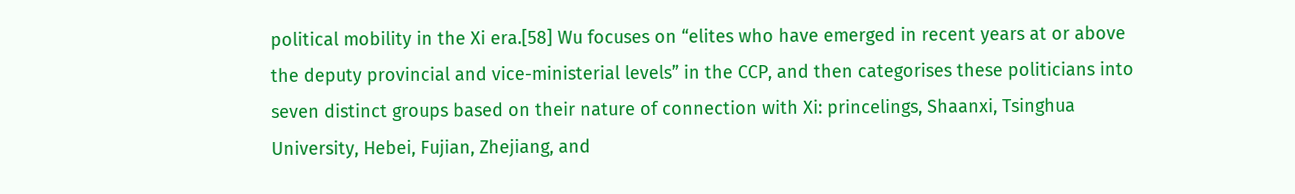political mobility in the Xi era.[58] Wu focuses on “elites who have emerged in recent years at or above the deputy provincial and vice-ministerial levels” in the CCP, and then categorises these politicians into seven distinct groups based on their nature of connection with Xi: princelings, Shaanxi, Tsinghua University, Hebei, Fujian, Zhejiang, and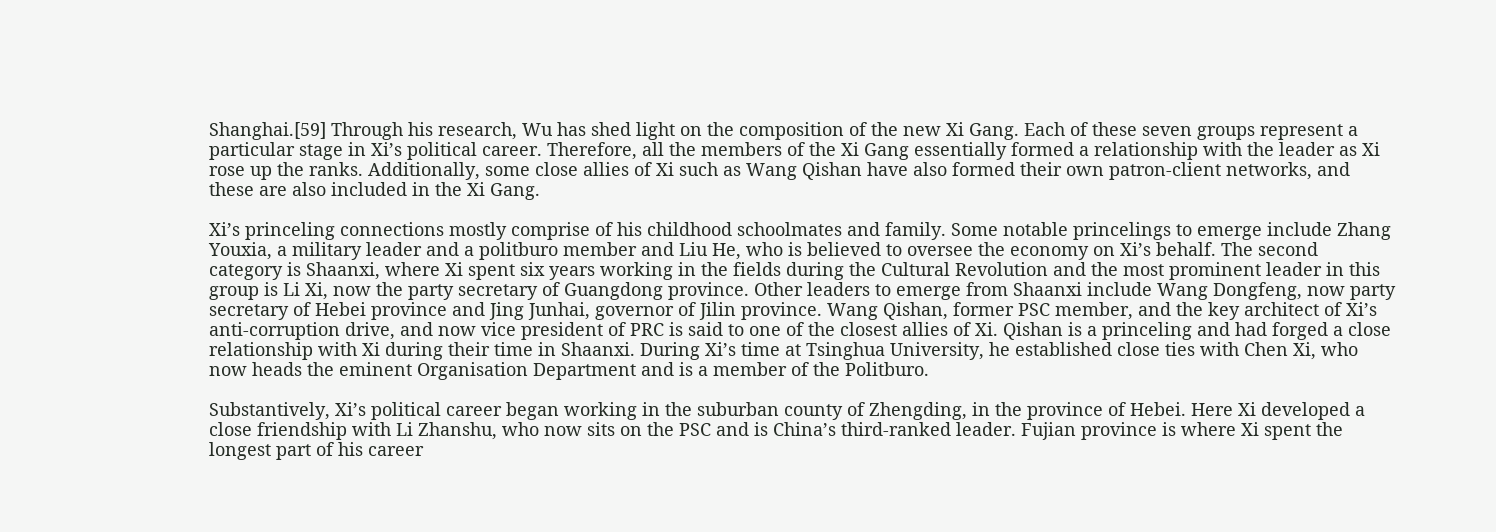Shanghai.[59] Through his research, Wu has shed light on the composition of the new Xi Gang. Each of these seven groups represent a particular stage in Xi’s political career. Therefore, all the members of the Xi Gang essentially formed a relationship with the leader as Xi rose up the ranks. Additionally, some close allies of Xi such as Wang Qishan have also formed their own patron-client networks, and these are also included in the Xi Gang.

Xi’s princeling connections mostly comprise of his childhood schoolmates and family. Some notable princelings to emerge include Zhang Youxia, a military leader and a politburo member and Liu He, who is believed to oversee the economy on Xi’s behalf. The second category is Shaanxi, where Xi spent six years working in the fields during the Cultural Revolution and the most prominent leader in this group is Li Xi, now the party secretary of Guangdong province. Other leaders to emerge from Shaanxi include Wang Dongfeng, now party secretary of Hebei province and Jing Junhai, governor of Jilin province. Wang Qishan, former PSC member, and the key architect of Xi’s anti-corruption drive, and now vice president of PRC is said to one of the closest allies of Xi. Qishan is a princeling and had forged a close relationship with Xi during their time in Shaanxi. During Xi’s time at Tsinghua University, he established close ties with Chen Xi, who now heads the eminent Organisation Department and is a member of the Politburo.

Substantively, Xi’s political career began working in the suburban county of Zhengding, in the province of Hebei. Here Xi developed a close friendship with Li Zhanshu, who now sits on the PSC and is China’s third-ranked leader. Fujian province is where Xi spent the longest part of his career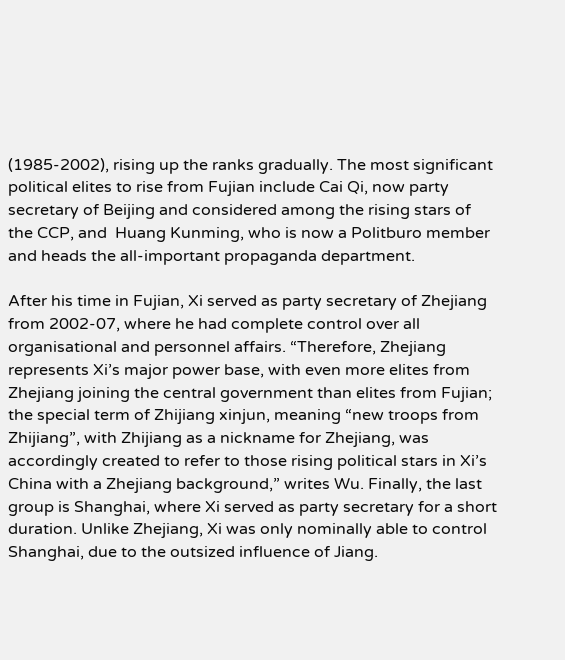(1985-2002), rising up the ranks gradually. The most significant political elites to rise from Fujian include Cai Qi, now party secretary of Beijing and considered among the rising stars of the CCP, and  Huang Kunming, who is now a Politburo member and heads the all-important propaganda department.

After his time in Fujian, Xi served as party secretary of Zhejiang from 2002-07, where he had complete control over all organisational and personnel affairs. “Therefore, Zhejiang represents Xi’s major power base, with even more elites from Zhejiang joining the central government than elites from Fujian; the special term of Zhijiang xinjun, meaning “new troops from Zhijiang”, with Zhijiang as a nickname for Zhejiang, was accordingly created to refer to those rising political stars in Xi’s China with a Zhejiang background,” writes Wu. Finally, the last group is Shanghai, where Xi served as party secretary for a short duration. Unlike Zhejiang, Xi was only nominally able to control Shanghai, due to the outsized influence of Jiang.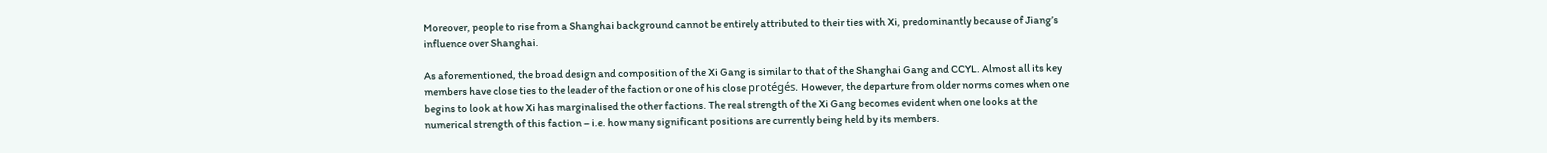Moreover, people to rise from a Shanghai background cannot be entirely attributed to their ties with Xi, predominantly because of Jiang’s influence over Shanghai.

As aforementioned, the broad design and composition of the Xi Gang is similar to that of the Shanghai Gang and CCYL. Almost all its key members have close ties to the leader of the faction or one of his close protégés. However, the departure from older norms comes when one begins to look at how Xi has marginalised the other factions. The real strength of the Xi Gang becomes evident when one looks at the numerical strength of this faction – i.e. how many significant positions are currently being held by its members.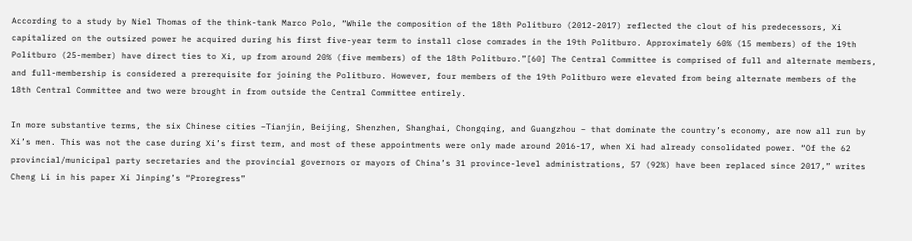According to a study by Niel Thomas of the think-tank Marco Polo, “While the composition of the 18th Politburo (2012-2017) reflected the clout of his predecessors, Xi capitalized on the outsized power he acquired during his first five-year term to install close comrades in the 19th Politburo. Approximately 60% (15 members) of the 19th Politburo (25-member) have direct ties to Xi, up from around 20% (five members) of the 18th Politburo.”[60] The Central Committee is comprised of full and alternate members, and full-membership is considered a prerequisite for joining the Politburo. However, four members of the 19th Politburo were elevated from being alternate members of the 18th Central Committee and two were brought in from outside the Central Committee entirely.

In more substantive terms, the six Chinese cities –Tianjin, Beijing, Shenzhen, Shanghai, Chongqing, and Guangzhou – that dominate the country’s economy, are now all run by Xi’s men. This was not the case during Xi’s first term, and most of these appointments were only made around 2016-17, when Xi had already consolidated power. “Of the 62 provincial/municipal party secretaries and the provincial governors or mayors of China’s 31 province-level administrations, 57 (92%) have been replaced since 2017,” writes Cheng Li in his paper Xi Jinping’s “Proregress”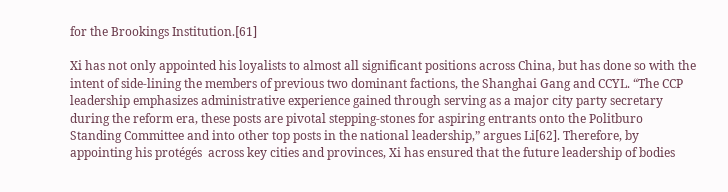for the Brookings Institution.[61]

Xi has not only appointed his loyalists to almost all significant positions across China, but has done so with the intent of side-lining the members of previous two dominant factions, the Shanghai Gang and CCYL. “The CCP leadership emphasizes administrative experience gained through serving as a major city party secretary during the reform era, these posts are pivotal stepping-stones for aspiring entrants onto the Politburo Standing Committee and into other top posts in the national leadership,” argues Li[62]. Therefore, by appointing his protégés  across key cities and provinces, Xi has ensured that the future leadership of bodies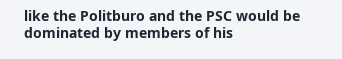like the Politburo and the PSC would be dominated by members of his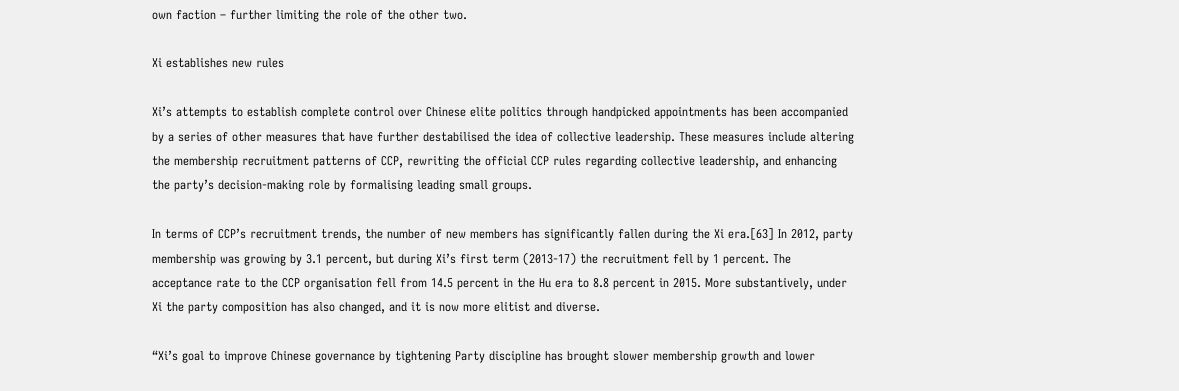own faction – further limiting the role of the other two.

Xi establishes new rules

Xi’s attempts to establish complete control over Chinese elite politics through handpicked appointments has been accompanied by a series of other measures that have further destabilised the idea of collective leadership. These measures include altering the membership recruitment patterns of CCP, rewriting the official CCP rules regarding collective leadership, and enhancing the party’s decision-making role by formalising leading small groups.

In terms of CCP’s recruitment trends, the number of new members has significantly fallen during the Xi era.[63] In 2012, party membership was growing by 3.1 percent, but during Xi’s first term (2013-17) the recruitment fell by 1 percent. The acceptance rate to the CCP organisation fell from 14.5 percent in the Hu era to 8.8 percent in 2015. More substantively, under Xi the party composition has also changed, and it is now more elitist and diverse.

“Xi’s goal to improve Chinese governance by tightening Party discipline has brought slower membership growth and lower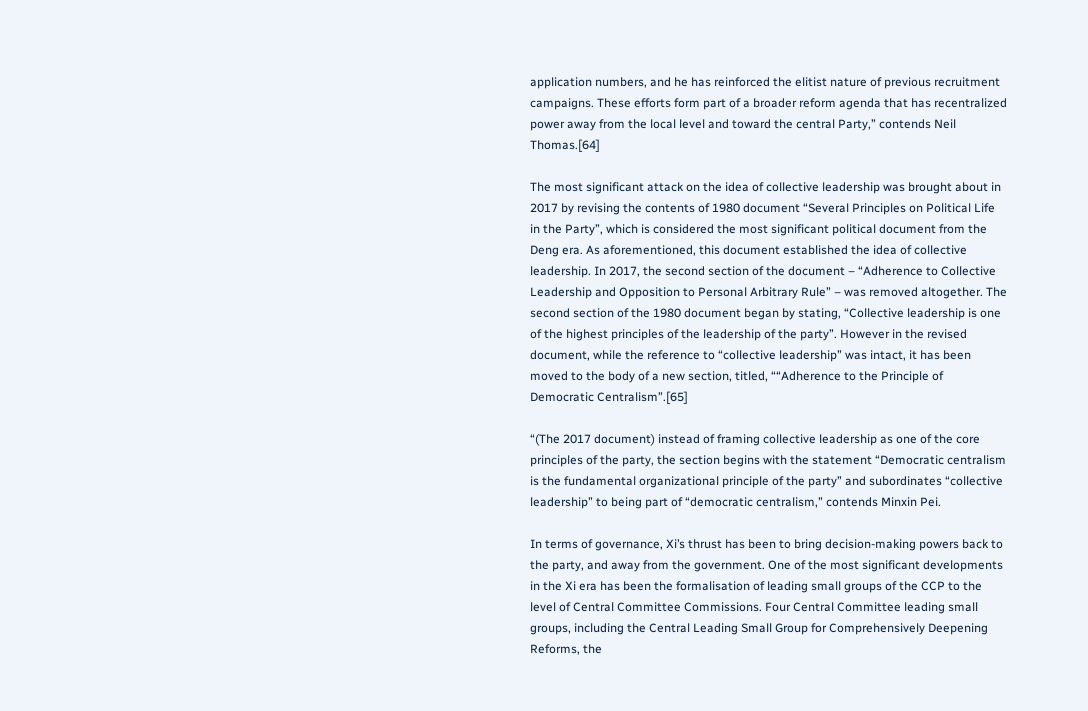application numbers, and he has reinforced the elitist nature of previous recruitment campaigns. These efforts form part of a broader reform agenda that has recentralized power away from the local level and toward the central Party,” contends Neil Thomas.[64]

The most significant attack on the idea of collective leadership was brought about in 2017 by revising the contents of 1980 document “Several Principles on Political Life in the Party”, which is considered the most significant political document from the Deng era. As aforementioned, this document established the idea of collective leadership. In 2017, the second section of the document – “Adherence to Collective Leadership and Opposition to Personal Arbitrary Rule” – was removed altogether. The second section of the 1980 document began by stating, “Collective leadership is one of the highest principles of the leadership of the party”. However in the revised document, while the reference to “collective leadership” was intact, it has been moved to the body of a new section, titled, ““Adherence to the Principle of Democratic Centralism”.[65]

“(The 2017 document) instead of framing collective leadership as one of the core principles of the party, the section begins with the statement “Democratic centralism is the fundamental organizational principle of the party” and subordinates “collective leadership” to being part of “democratic centralism,” contends Minxin Pei.

In terms of governance, Xi’s thrust has been to bring decision-making powers back to the party, and away from the government. One of the most significant developments in the Xi era has been the formalisation of leading small groups of the CCP to the level of Central Committee Commissions. Four Central Committee leading small groups, including the Central Leading Small Group for Comprehensively Deepening Reforms, the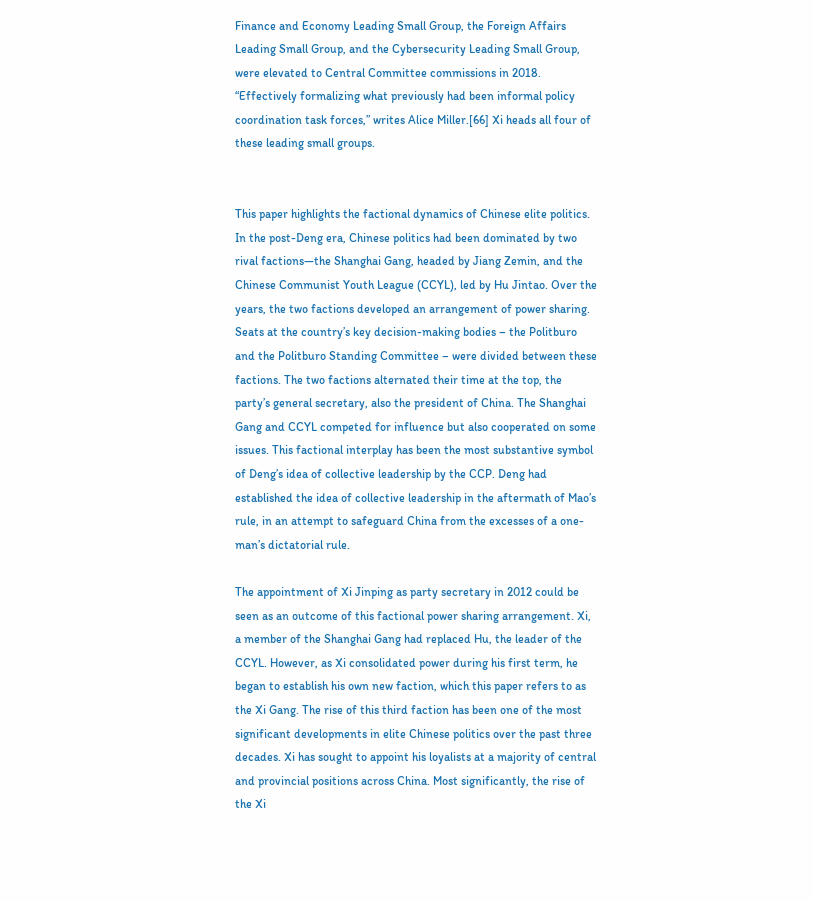Finance and Economy Leading Small Group, the Foreign Affairs Leading Small Group, and the Cybersecurity Leading Small Group, were elevated to Central Committee commissions in 2018. “Effectively formalizing what previously had been informal policy coordination task forces,” writes Alice Miller.[66] Xi heads all four of these leading small groups.


This paper highlights the factional dynamics of Chinese elite politics. In the post-Deng era, Chinese politics had been dominated by two rival factions—the Shanghai Gang, headed by Jiang Zemin, and the Chinese Communist Youth League (CCYL), led by Hu Jintao. Over the years, the two factions developed an arrangement of power sharing. Seats at the country’s key decision-making bodies – the Politburo and the Politburo Standing Committee – were divided between these factions. The two factions alternated their time at the top, the party’s general secretary, also the president of China. The Shanghai Gang and CCYL competed for influence but also cooperated on some issues. This factional interplay has been the most substantive symbol of Deng’s idea of collective leadership by the CCP. Deng had established the idea of collective leadership in the aftermath of Mao’s rule, in an attempt to safeguard China from the excesses of a one-man’s dictatorial rule.

The appointment of Xi Jinping as party secretary in 2012 could be seen as an outcome of this factional power sharing arrangement. Xi, a member of the Shanghai Gang had replaced Hu, the leader of the CCYL. However, as Xi consolidated power during his first term, he began to establish his own new faction, which this paper refers to as the Xi Gang. The rise of this third faction has been one of the most significant developments in elite Chinese politics over the past three decades. Xi has sought to appoint his loyalists at a majority of central and provincial positions across China. Most significantly, the rise of the Xi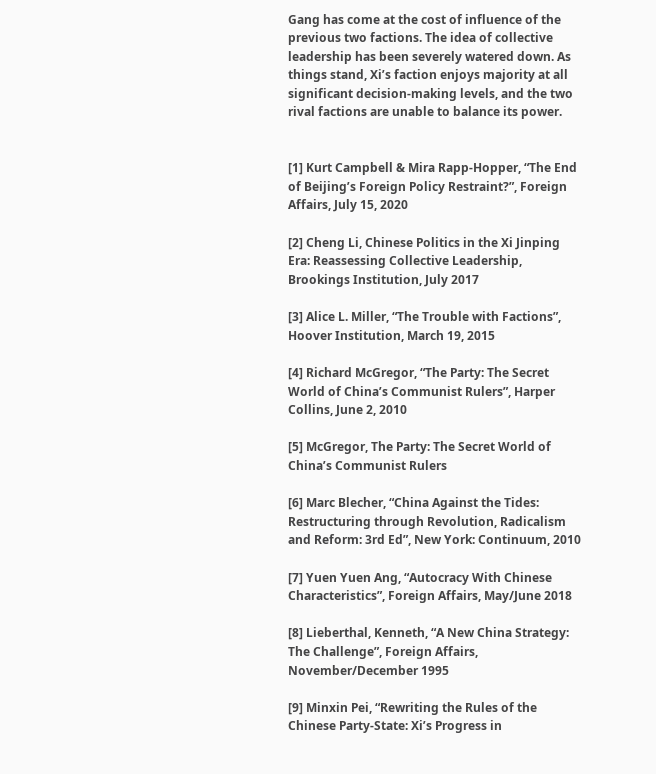Gang has come at the cost of influence of the previous two factions. The idea of collective leadership has been severely watered down. As things stand, Xi’s faction enjoys majority at all significant decision-making levels, and the two rival factions are unable to balance its power.


[1] Kurt Campbell & Mira Rapp-Hopper, “The End of Beijing’s Foreign Policy Restraint?”, Foreign Affairs, July 15, 2020

[2] Cheng Li, Chinese Politics in the Xi Jinping Era: Reassessing Collective Leadership, Brookings Institution, July 2017

[3] Alice L. Miller, “The Trouble with Factions”, Hoover Institution, March 19, 2015

[4] Richard McGregor, “The Party: The Secret World of China’s Communist Rulers”, Harper Collins, June 2, 2010

[5] McGregor, The Party: The Secret World of China’s Communist Rulers

[6] Marc Blecher, “China Against the Tides: Restructuring through Revolution, Radicalism and Reform: 3rd Ed”, New York: Continuum, 2010

[7] Yuen Yuen Ang, “Autocracy With Chinese Characteristics”, Foreign Affairs, May/June 2018

[8] Lieberthal, Kenneth, “A New China Strategy: The Challenge”, Foreign Affairs, November/December 1995

[9] Minxin Pei, “Rewriting the Rules of the Chinese Party-State: Xi’s Progress in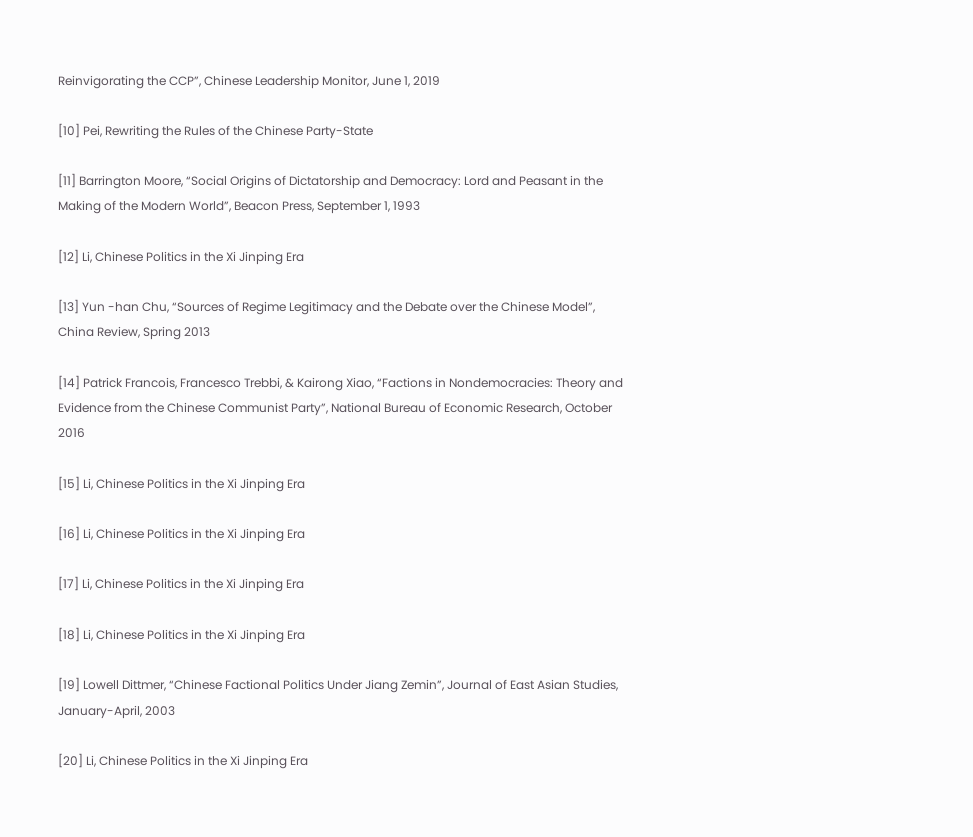Reinvigorating the CCP”, Chinese Leadership Monitor, June 1, 2019

[10] Pei, Rewriting the Rules of the Chinese Party-State

[11] Barrington Moore, “Social Origins of Dictatorship and Democracy: Lord and Peasant in the Making of the Modern World”, Beacon Press, September 1, 1993

[12] Li, Chinese Politics in the Xi Jinping Era

[13] Yun -han Chu, “Sources of Regime Legitimacy and the Debate over the Chinese Model”, China Review, Spring 2013

[14] Patrick Francois, Francesco Trebbi, & Kairong Xiao, “Factions in Nondemocracies: Theory and Evidence from the Chinese Communist Party”, National Bureau of Economic Research, October 2016

[15] Li, Chinese Politics in the Xi Jinping Era

[16] Li, Chinese Politics in the Xi Jinping Era

[17] Li, Chinese Politics in the Xi Jinping Era

[18] Li, Chinese Politics in the Xi Jinping Era

[19] Lowell Dittmer, “Chinese Factional Politics Under Jiang Zemin”, Journal of East Asian Studies, January-April, 2003

[20] Li, Chinese Politics in the Xi Jinping Era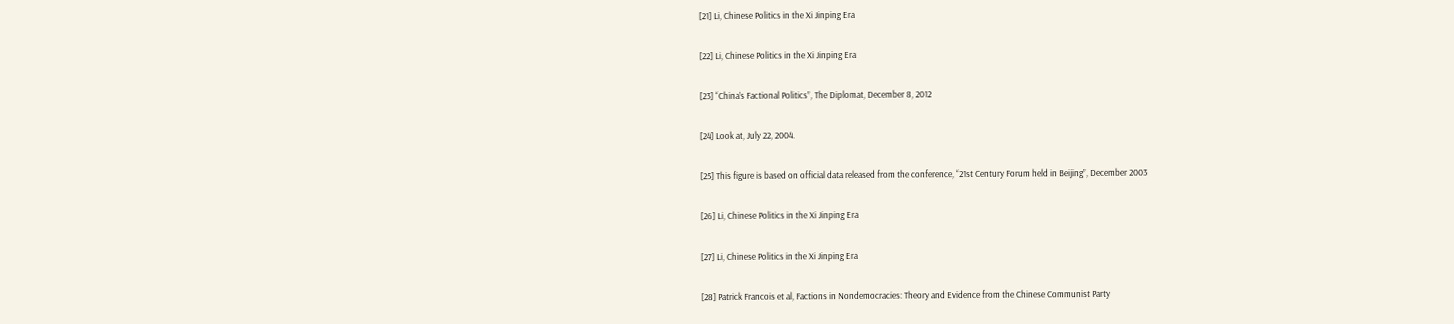[21] Li, Chinese Politics in the Xi Jinping Era

[22] Li, Chinese Politics in the Xi Jinping Era

[23] “China’s Factional Politics”, The Diplomat, December 8, 2012

[24] Look at, July 22, 2004.

[25] This figure is based on official data released from the conference, “21st Century Forum held in Beijing”, December 2003

[26] Li, Chinese Politics in the Xi Jinping Era

[27] Li, Chinese Politics in the Xi Jinping Era

[28] Patrick Francois et al, Factions in Nondemocracies: Theory and Evidence from the Chinese Communist Party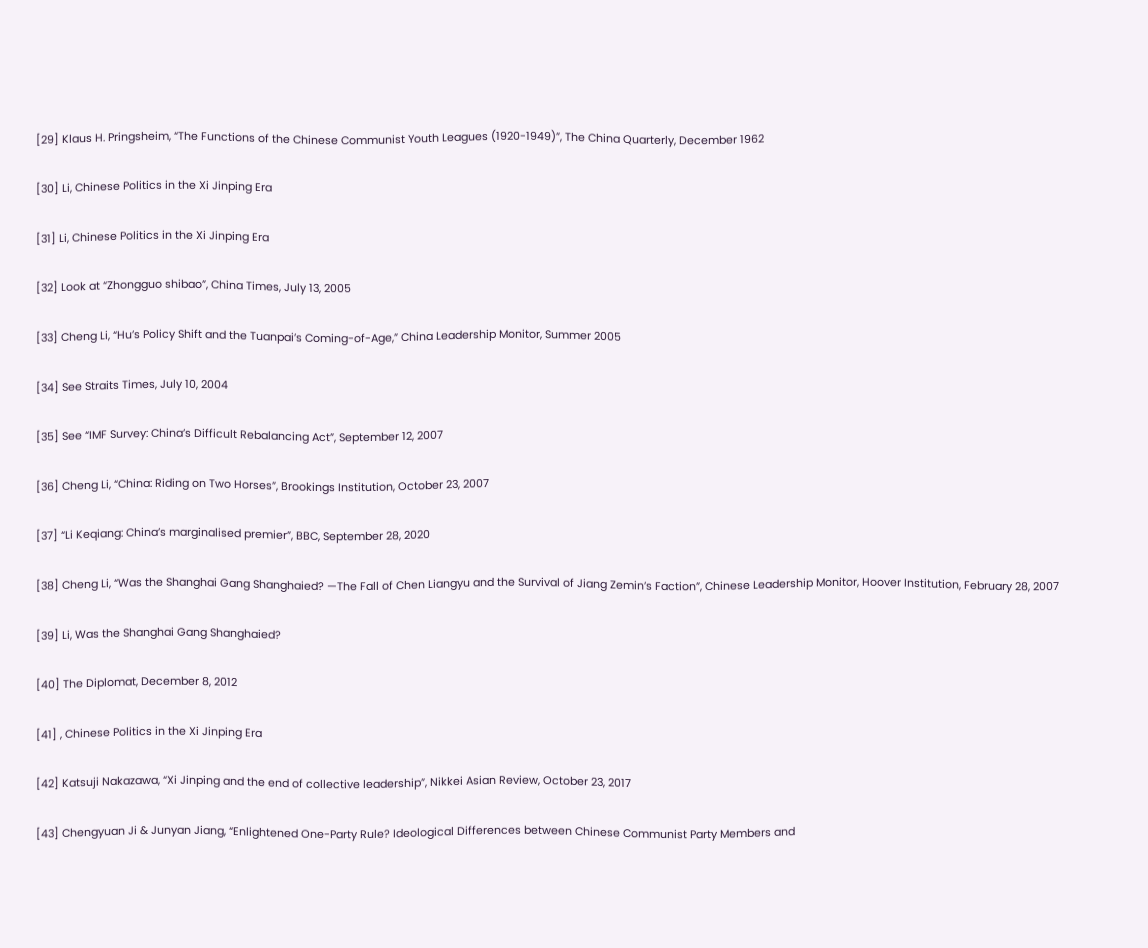[29] Klaus H. Pringsheim, “The Functions of the Chinese Communist Youth Leagues (1920-1949)”, The China Quarterly, December 1962

[30] Li, Chinese Politics in the Xi Jinping Era

[31] Li, Chinese Politics in the Xi Jinping Era

[32] Look at “Zhongguo shibao”, China Times, July 13, 2005

[33] Cheng Li, “Hu’s Policy Shift and the Tuanpai’s Coming-of-Age,” China Leadership Monitor, Summer 2005

[34] See Straits Times, July 10, 2004

[35] See “IMF Survey: China’s Difficult Rebalancing Act”, September 12, 2007

[36] Cheng Li, “China: Riding on Two Horses”, Brookings Institution, October 23, 2007

[37] “Li Keqiang: China’s marginalised premier”, BBC, September 28, 2020

[38] Cheng Li, “Was the Shanghai Gang Shanghaied? —The Fall of Chen Liangyu and the Survival of Jiang Zemin’s Faction”, Chinese Leadership Monitor, Hoover Institution, February 28, 2007

[39] Li, Was the Shanghai Gang Shanghaied?

[40] The Diplomat, December 8, 2012

[41] , Chinese Politics in the Xi Jinping Era

[42] Katsuji Nakazawa, “Xi Jinping and the end of collective leadership”, Nikkei Asian Review, October 23, 2017

[43] Chengyuan Ji & Junyan Jiang, “Enlightened One-Party Rule? Ideological Differences between Chinese Communist Party Members and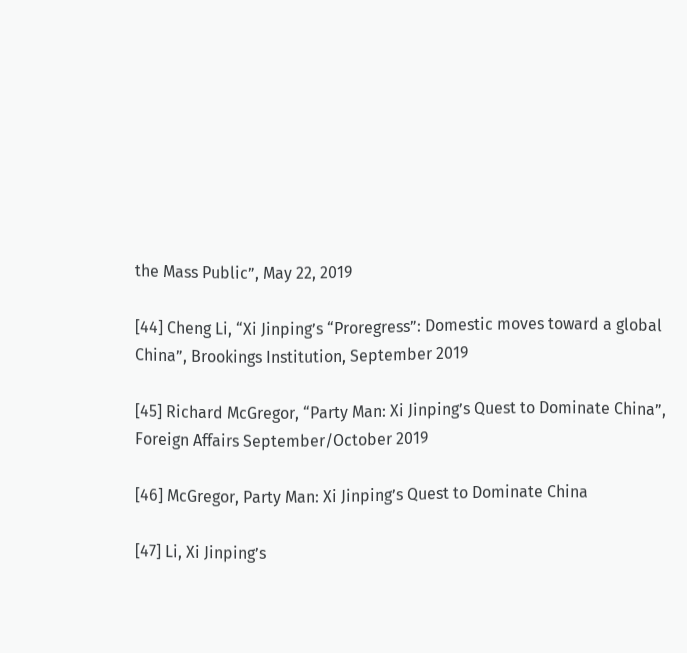the Mass Public”, May 22, 2019

[44] Cheng Li, “Xi Jinping’s “Proregress”: Domestic moves toward a global China”, Brookings Institution, September 2019

[45] Richard McGregor, “Party Man: Xi Jinping’s Quest to Dominate China”, Foreign Affairs September/October 2019

[46] McGregor, Party Man: Xi Jinping’s Quest to Dominate China

[47] Li, Xi Jinping’s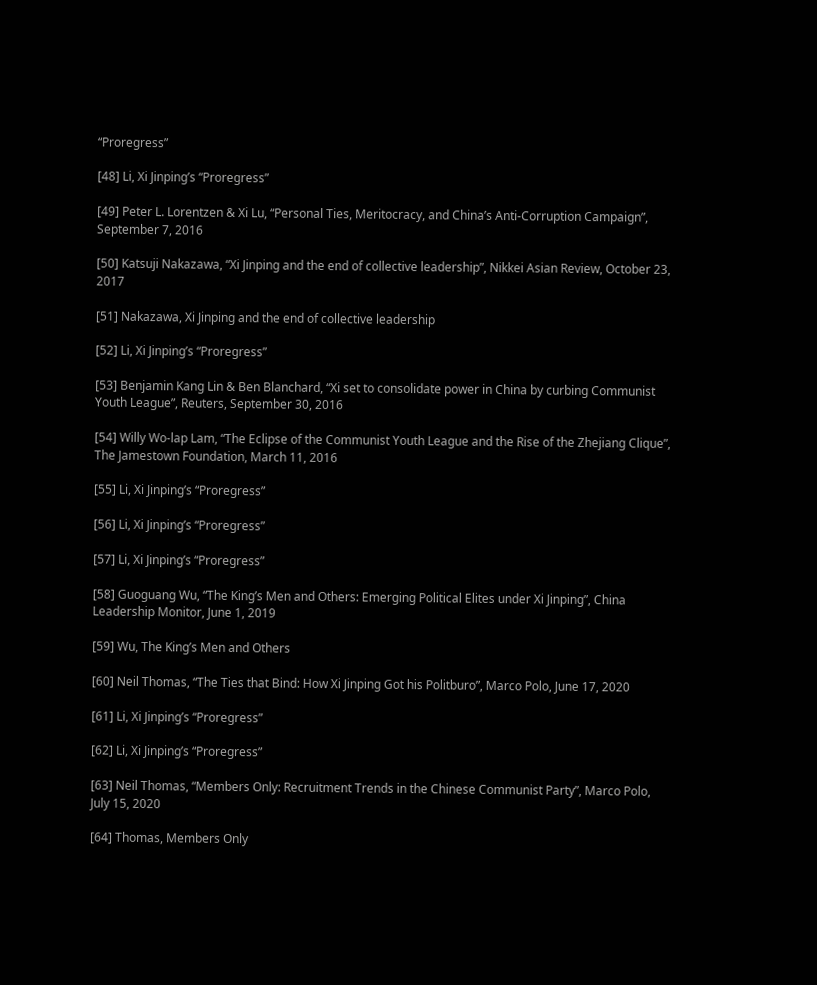“Proregress”

[48] Li, Xi Jinping’s “Proregress”

[49] Peter L. Lorentzen & Xi Lu, “Personal Ties, Meritocracy, and China’s Anti-Corruption Campaign”, September 7, 2016

[50] Katsuji Nakazawa, “Xi Jinping and the end of collective leadership”, Nikkei Asian Review, October 23, 2017

[51] Nakazawa, Xi Jinping and the end of collective leadership

[52] Li, Xi Jinping’s “Proregress”

[53] Benjamin Kang Lin & Ben Blanchard, “Xi set to consolidate power in China by curbing Communist Youth League”, Reuters, September 30, 2016

[54] Willy Wo-lap Lam, “The Eclipse of the Communist Youth League and the Rise of the Zhejiang Clique”, The Jamestown Foundation, March 11, 2016

[55] Li, Xi Jinping’s “Proregress”

[56] Li, Xi Jinping’s “Proregress”

[57] Li, Xi Jinping’s “Proregress”

[58] Guoguang Wu, “The King’s Men and Others: Emerging Political Elites under Xi Jinping”, China Leadership Monitor, June 1, 2019

[59] Wu, The King’s Men and Others

[60] Neil Thomas, “The Ties that Bind: How Xi Jinping Got his Politburo”, Marco Polo, June 17, 2020

[61] Li, Xi Jinping’s “Proregress”

[62] Li, Xi Jinping’s “Proregress”

[63] Neil Thomas, “Members Only: Recruitment Trends in the Chinese Communist Party”, Marco Polo, July 15, 2020

[64] Thomas, Members Only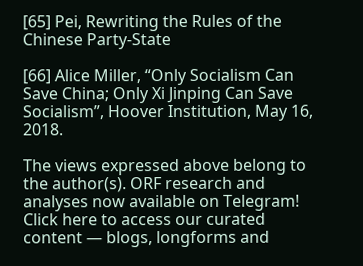[65] Pei, Rewriting the Rules of the Chinese Party-State

[66] Alice Miller, “Only Socialism Can Save China; Only Xi Jinping Can Save Socialism”, Hoover Institution, May 16, 2018.

The views expressed above belong to the author(s). ORF research and analyses now available on Telegram! Click here to access our curated content — blogs, longforms and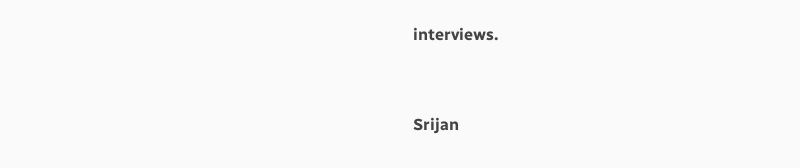interviews.


Srijan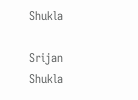Shukla

Srijan Shukla